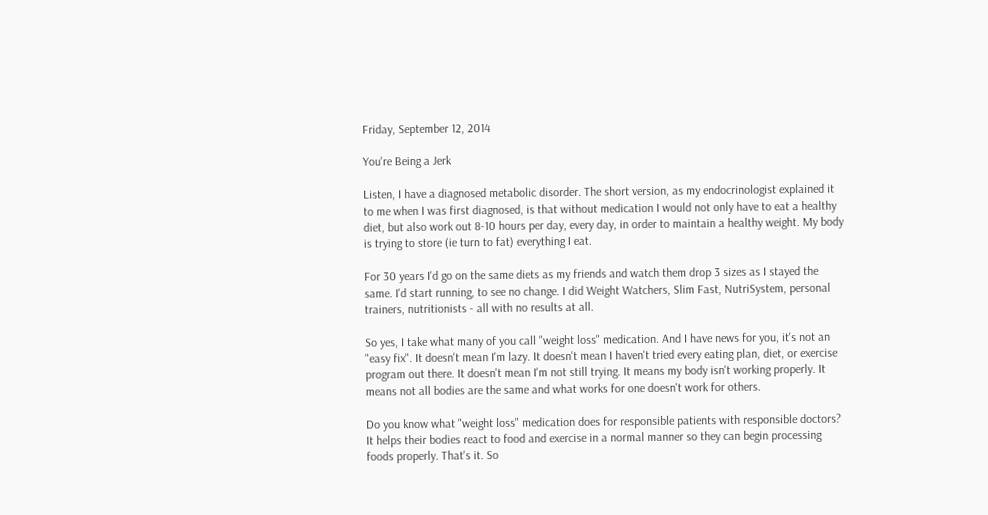Friday, September 12, 2014

You're Being a Jerk

Listen, I have a diagnosed metabolic disorder. The short version, as my endocrinologist explained it to me when I was first diagnosed, is that without medication I would not only have to eat a healthy diet, but also work out 8-10 hours per day, every day, in order to maintain a healthy weight. My body is trying to store (ie turn to fat) everything I eat.

For 30 years I'd go on the same diets as my friends and watch them drop 3 sizes as I stayed the same. I'd start running, to see no change. I did Weight Watchers, Slim Fast, NutriSystem, personal trainers, nutritionists - all with no results at all.

So yes, I take what many of you call "weight loss" medication. And I have news for you, it's not an "easy fix". It doesn't mean I'm lazy. It doesn't mean I haven't tried every eating plan, diet, or exercise program out there. It doesn't mean I'm not still trying. It means my body isn't working properly. It means not all bodies are the same and what works for one doesn't work for others.

Do you know what "weight loss" medication does for responsible patients with responsible doctors? It helps their bodies react to food and exercise in a normal manner so they can begin processing foods properly. That's it. So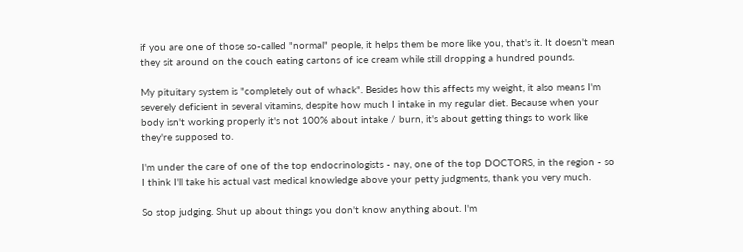if you are one of those so-called "normal" people, it helps them be more like you, that's it. It doesn't mean they sit around on the couch eating cartons of ice cream while still dropping a hundred pounds.

My pituitary system is "completely out of whack". Besides how this affects my weight, it also means I'm severely deficient in several vitamins, despite how much I intake in my regular diet. Because when your body isn't working properly it's not 100% about intake / burn, it's about getting things to work like they're supposed to.

I'm under the care of one of the top endocrinologists - nay, one of the top DOCTORS, in the region - so I think I'll take his actual vast medical knowledge above your petty judgments, thank you very much.

So stop judging. Shut up about things you don't know anything about. I'm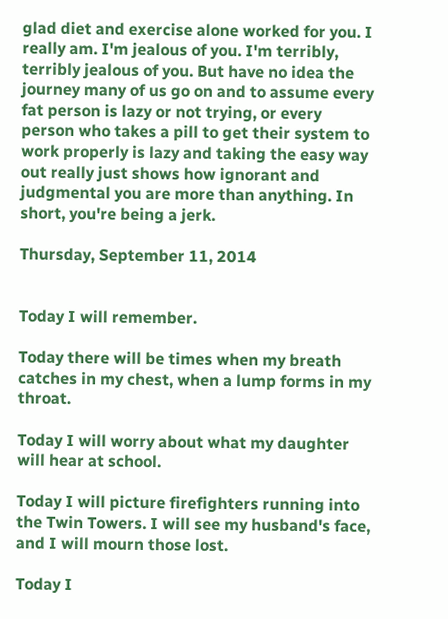glad diet and exercise alone worked for you. I really am. I'm jealous of you. I'm terribly, terribly jealous of you. But have no idea the journey many of us go on and to assume every fat person is lazy or not trying, or every person who takes a pill to get their system to work properly is lazy and taking the easy way out really just shows how ignorant and judgmental you are more than anything. In short, you're being a jerk.

Thursday, September 11, 2014


Today I will remember.

Today there will be times when my breath catches in my chest, when a lump forms in my throat.

Today I will worry about what my daughter will hear at school.

Today I will picture firefighters running into the Twin Towers. I will see my husband's face, and I will mourn those lost.

Today I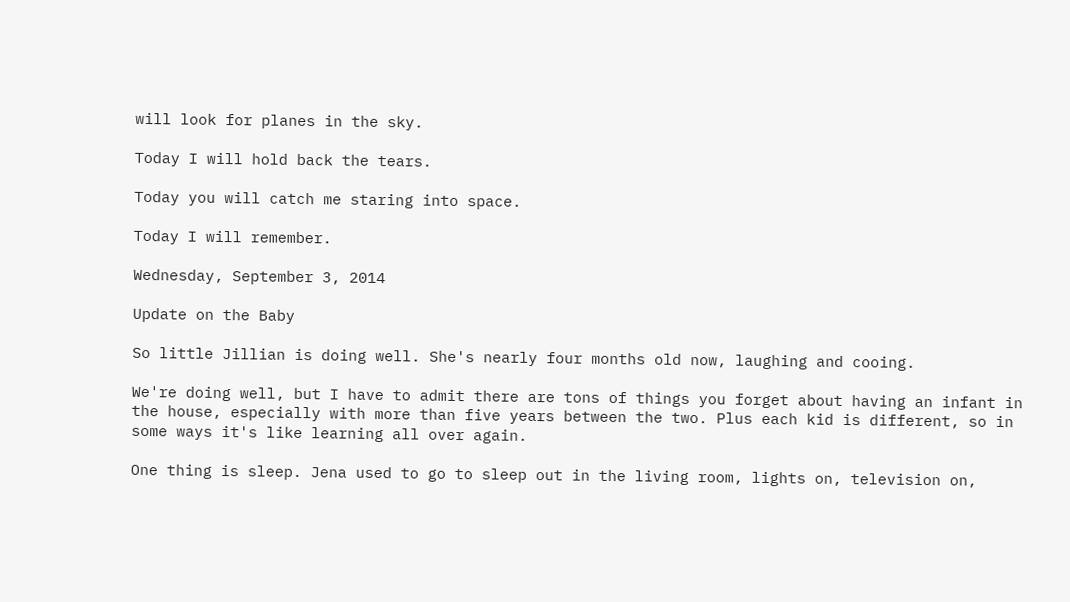will look for planes in the sky.

Today I will hold back the tears.

Today you will catch me staring into space.

Today I will remember.

Wednesday, September 3, 2014

Update on the Baby

So little Jillian is doing well. She's nearly four months old now, laughing and cooing.

We're doing well, but I have to admit there are tons of things you forget about having an infant in the house, especially with more than five years between the two. Plus each kid is different, so in some ways it's like learning all over again.

One thing is sleep. Jena used to go to sleep out in the living room, lights on, television on,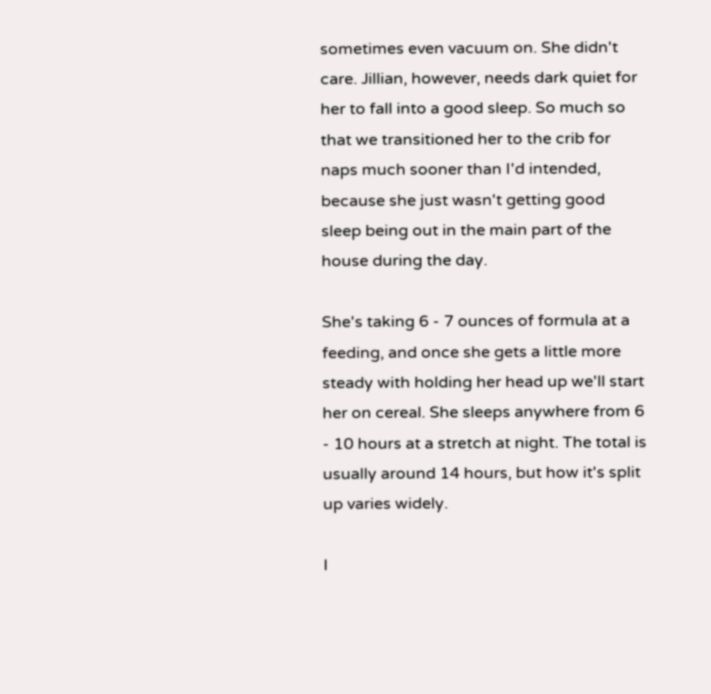sometimes even vacuum on. She didn't care. Jillian, however, needs dark quiet for her to fall into a good sleep. So much so that we transitioned her to the crib for naps much sooner than I'd intended, because she just wasn't getting good sleep being out in the main part of the house during the day.

She's taking 6 - 7 ounces of formula at a feeding, and once she gets a little more steady with holding her head up we'll start her on cereal. She sleeps anywhere from 6 - 10 hours at a stretch at night. The total is usually around 14 hours, but how it's split up varies widely.

I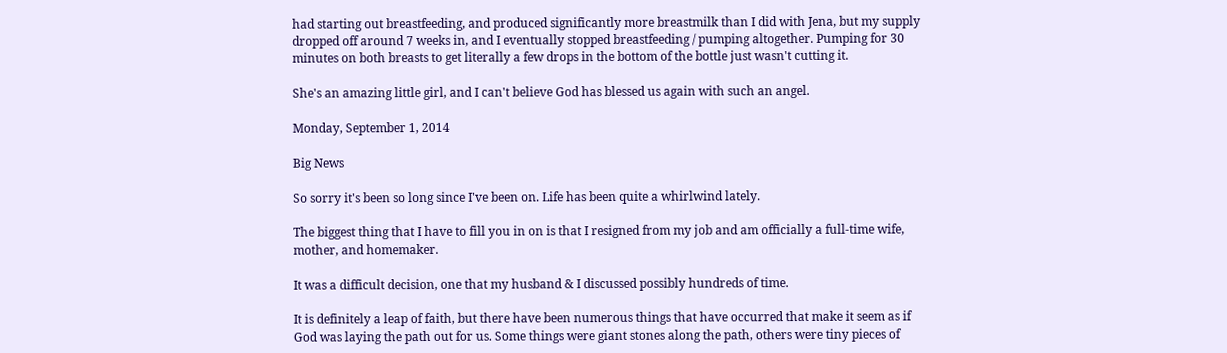had starting out breastfeeding, and produced significantly more breastmilk than I did with Jena, but my supply dropped off around 7 weeks in, and I eventually stopped breastfeeding / pumping altogether. Pumping for 30 minutes on both breasts to get literally a few drops in the bottom of the bottle just wasn't cutting it.

She's an amazing little girl, and I can't believe God has blessed us again with such an angel.

Monday, September 1, 2014

Big News

So sorry it's been so long since I've been on. Life has been quite a whirlwind lately.

The biggest thing that I have to fill you in on is that I resigned from my job and am officially a full-time wife, mother, and homemaker.

It was a difficult decision, one that my husband & I discussed possibly hundreds of time.

It is definitely a leap of faith, but there have been numerous things that have occurred that make it seem as if God was laying the path out for us. Some things were giant stones along the path, others were tiny pieces of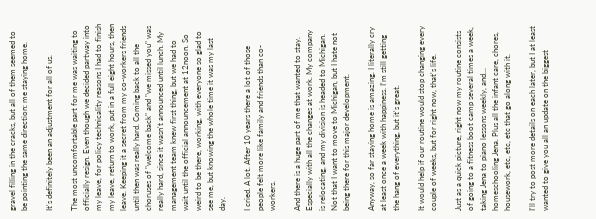gravel filling in the cracks, but all of them seemed to be pointing the same direction: me staying home.

It's definitely been an adjustment for all of us.

The most uncomfortable part for me was waiting to officially resign. Even though we decided partway into my leave, for policy technicality reasons I had to finish my leave, return to work, put in a full eight hours, then leave. Keeping it a secret from my co-workers friends until then was really hard. Coming back to all the choruses of "welcome back" and "we missed you" was really hard, since it wasn't announced until lunch. My management team knew first thing, but we had to wait until the official announcement at 12noon. So weird to be there, working, with everyone so glad to see me, but knowing the whole time it was my last day.

I cried. A lot. After 10 years there a lot of those people felt more like family and friends than co-workers.

And there is a huge part of me that wanted to stay. Especially with all the changes at work. My company is relocating, and my division is headed to Michigan. Not that I want to move to Michigan, but I hate not being there for this major development.

Anyway, so far staying home is amazing. I literally cry at least once a week with happiness. I'm still getting the hang of everything, but it's great.

It would help if our routine would stop changing every couple of weeks, but for right now, that's life.

Just as a quick picture, right now my routine consists of going to a fitness boot camp several times a week, taking Jena to piano lessons weekly, and... homeschooling Jena. Plus all the infant care, chores, housework, etc, etc, etc that go along with it.

I'll try to post more details on each later, but I at least wanted to give you all an update on the biggest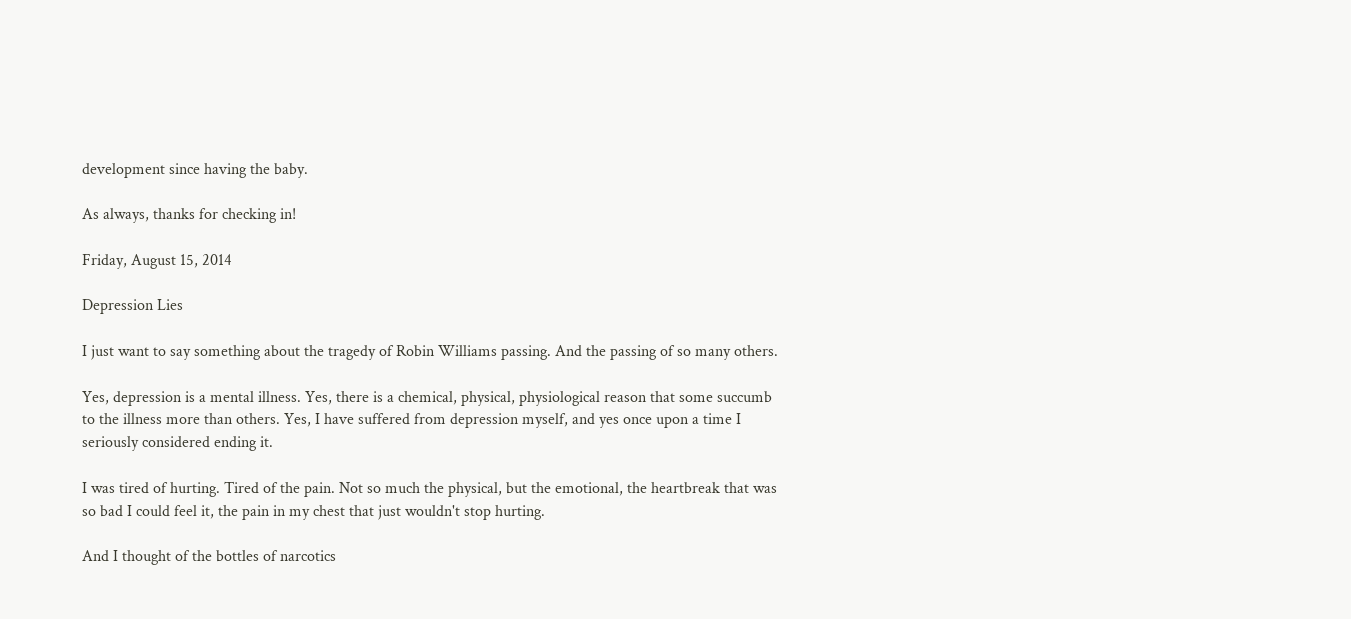development since having the baby.

As always, thanks for checking in!

Friday, August 15, 2014

Depression Lies

I just want to say something about the tragedy of Robin Williams passing. And the passing of so many others.

Yes, depression is a mental illness. Yes, there is a chemical, physical, physiological reason that some succumb to the illness more than others. Yes, I have suffered from depression myself, and yes once upon a time I seriously considered ending it.

I was tired of hurting. Tired of the pain. Not so much the physical, but the emotional, the heartbreak that was so bad I could feel it, the pain in my chest that just wouldn't stop hurting.

And I thought of the bottles of narcotics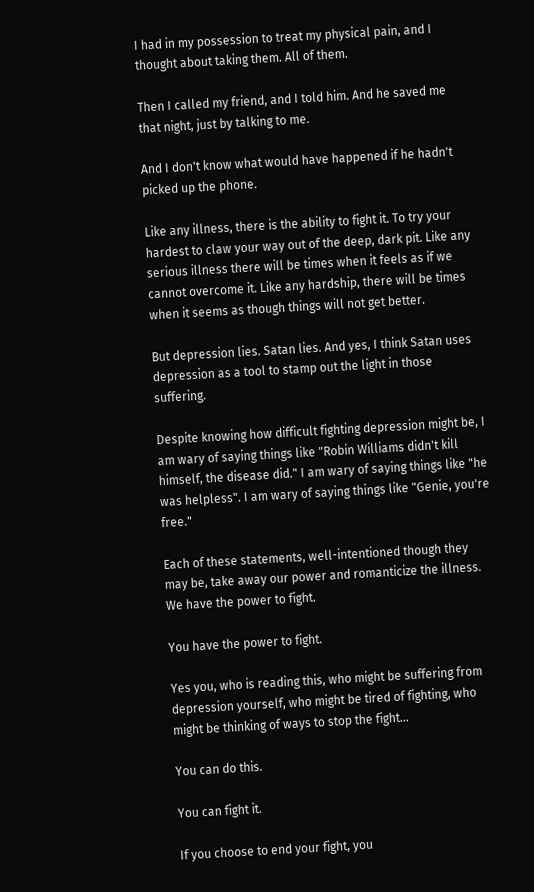I had in my possession to treat my physical pain, and I thought about taking them. All of them.

Then I called my friend, and I told him. And he saved me that night, just by talking to me.

And I don't know what would have happened if he hadn't picked up the phone.

Like any illness, there is the ability to fight it. To try your hardest to claw your way out of the deep, dark pit. Like any serious illness there will be times when it feels as if we cannot overcome it. Like any hardship, there will be times when it seems as though things will not get better.

But depression lies. Satan lies. And yes, I think Satan uses depression as a tool to stamp out the light in those suffering.

Despite knowing how difficult fighting depression might be, I am wary of saying things like "Robin Williams didn't kill himself, the disease did." I am wary of saying things like "he was helpless". I am wary of saying things like "Genie, you're free."

Each of these statements, well-intentioned though they may be, take away our power and romanticize the illness. We have the power to fight.

You have the power to fight.

Yes you, who is reading this, who might be suffering from depression yourself, who might be tired of fighting, who might be thinking of ways to stop the fight...

You can do this.

You can fight it.

If you choose to end your fight, you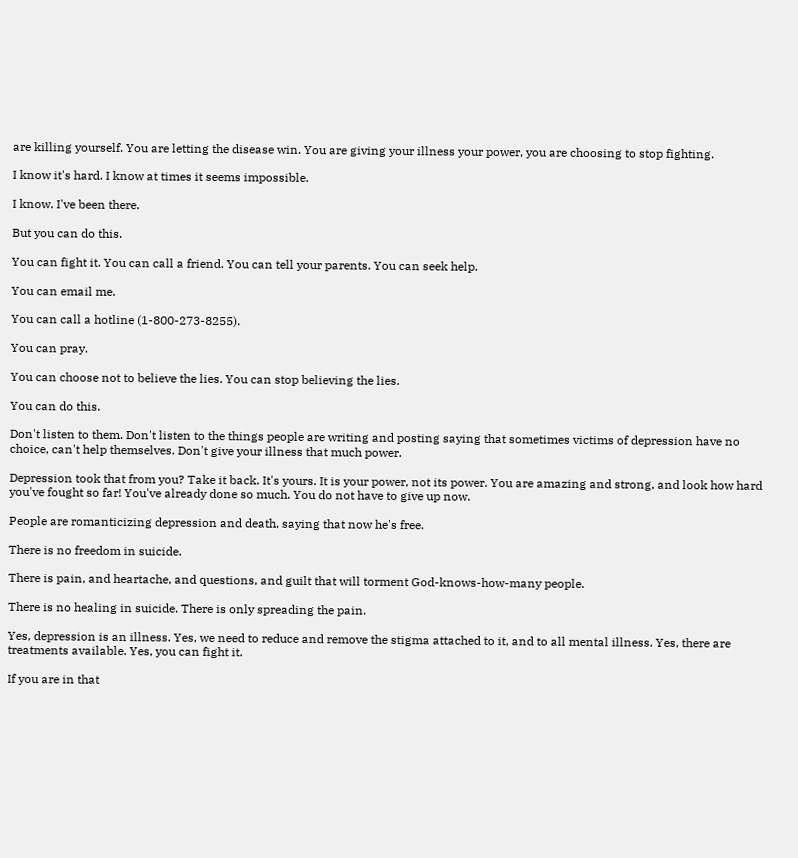are killing yourself. You are letting the disease win. You are giving your illness your power, you are choosing to stop fighting.

I know it's hard. I know at times it seems impossible.

I know. I've been there.

But you can do this.

You can fight it. You can call a friend. You can tell your parents. You can seek help.

You can email me.

You can call a hotline (1-800-273-8255).

You can pray.

You can choose not to believe the lies. You can stop believing the lies.

You can do this.

Don't listen to them. Don't listen to the things people are writing and posting saying that sometimes victims of depression have no choice, can't help themselves. Don't give your illness that much power.

Depression took that from you? Take it back. It's yours. It is your power, not its power. You are amazing and strong, and look how hard you've fought so far! You've already done so much. You do not have to give up now.

People are romanticizing depression and death, saying that now he's free.

There is no freedom in suicide.

There is pain, and heartache, and questions, and guilt that will torment God-knows-how-many people.

There is no healing in suicide. There is only spreading the pain.

Yes, depression is an illness. Yes, we need to reduce and remove the stigma attached to it, and to all mental illness. Yes, there are treatments available. Yes, you can fight it.

If you are in that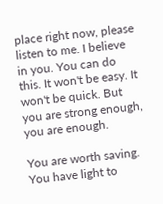place right now, please listen to me. I believe in you. You can do this. It won't be easy. It won't be quick. But you are strong enough, you are enough.

You are worth saving. You have light to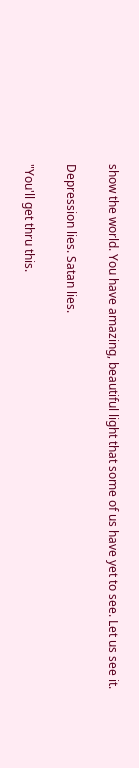show the world. You have amazing, beautiful light that some of us have yet to see. Let us see it.

Depression lies. Satan lies.

"You'll get thru this.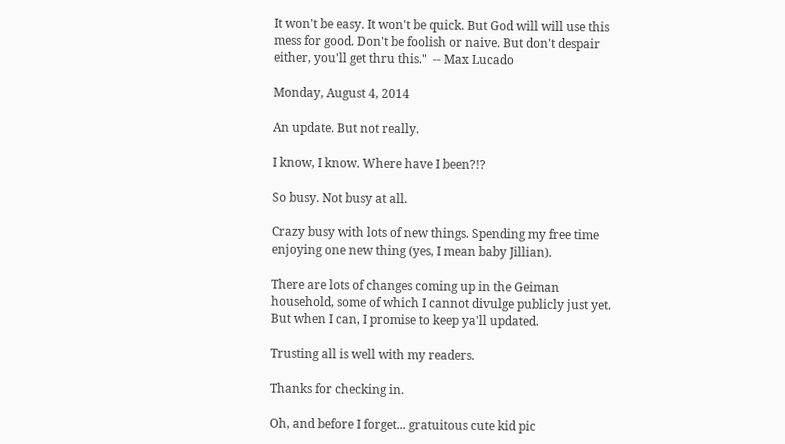It won't be easy. It won't be quick. But God will will use this mess for good. Don't be foolish or naive. But don't despair either, you'll get thru this."  -- Max Lucado

Monday, August 4, 2014

An update. But not really.

I know, I know. Where have I been?!?

So busy. Not busy at all.

Crazy busy with lots of new things. Spending my free time enjoying one new thing (yes, I mean baby Jillian).

There are lots of changes coming up in the Geiman household, some of which I cannot divulge publicly just yet. But when I can, I promise to keep ya'll updated.

Trusting all is well with my readers.

Thanks for checking in.

Oh, and before I forget... gratuitous cute kid pic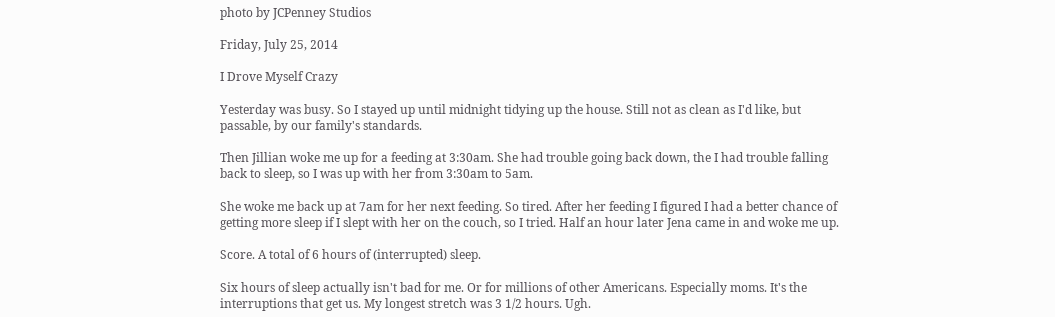photo by JCPenney Studios

Friday, July 25, 2014

I Drove Myself Crazy

Yesterday was busy. So I stayed up until midnight tidying up the house. Still not as clean as I'd like, but passable, by our family's standards.

Then Jillian woke me up for a feeding at 3:30am. She had trouble going back down, the I had trouble falling back to sleep, so I was up with her from 3:30am to 5am.

She woke me back up at 7am for her next feeding. So tired. After her feeding I figured I had a better chance of getting more sleep if I slept with her on the couch, so I tried. Half an hour later Jena came in and woke me up.

Score. A total of 6 hours of (interrupted) sleep.

Six hours of sleep actually isn't bad for me. Or for millions of other Americans. Especially moms. It's the interruptions that get us. My longest stretch was 3 1/2 hours. Ugh.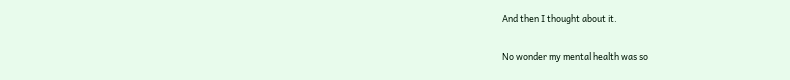And then I thought about it.

No wonder my mental health was so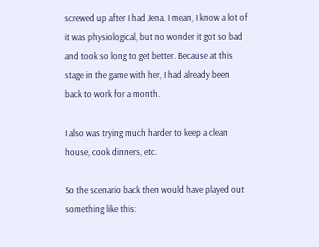screwed up after I had Jena. I mean, I know a lot of it was physiological, but no wonder it got so bad and took so long to get better. Because at this stage in the game with her, I had already been back to work for a month.

I also was trying much harder to keep a clean house, cook dinners, etc.

So the scenario back then would have played out something like this: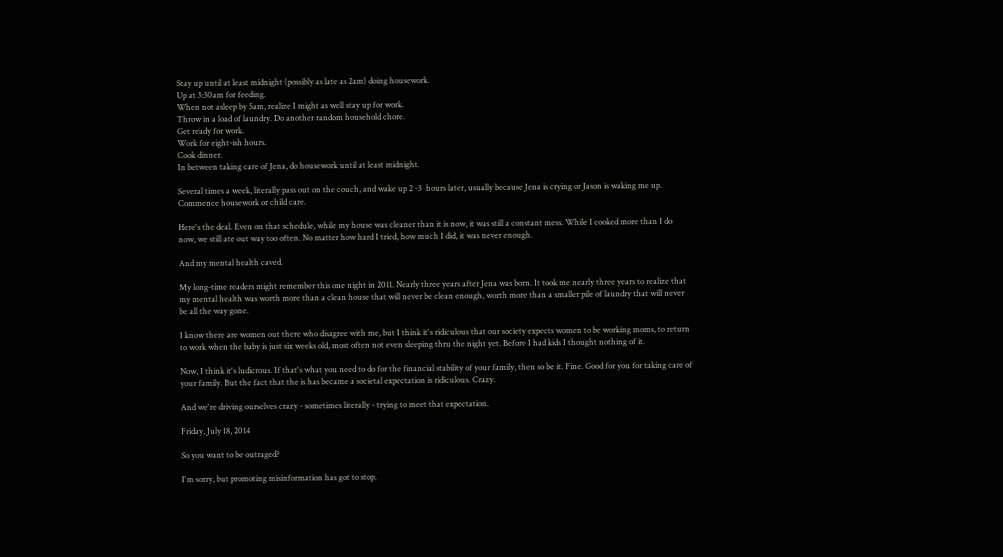Stay up until at least midnight (possibly as late as 2am) doing housework.
Up at 3:30am for feeding.
When not asleep by 5am, realize I might as well stay up for work.
Throw in a load of laundry. Do another random household chore.
Get ready for work.
Work for eight-ish hours.
Cook dinner.
In between taking care of Jena, do housework until at least midnight.

Several times a week, literally pass out on the couch, and wake up 2 -3  hours later, usually because Jena is crying or Jason is waking me up. Commence housework or child care.

Here's the deal. Even on that schedule, while my house was cleaner than it is now, it was still a constant mess. While I cooked more than I do now, we still ate out way too often. No matter how hard I tried, how much I did, it was never enough.

And my mental health caved.

My long-time readers might remember this one night in 2011. Nearly three years after Jena was born. It took me nearly three years to realize that my mental health was worth more than a clean house that will never be clean enough, worth more than a smaller pile of laundry that will never be all the way gone.

I know there are women out there who disagree with me, but I think it's ridiculous that our society expects women to be working moms, to return to work when the baby is just six weeks old, most often not even sleeping thru the night yet. Before I had kids I thought nothing of it.

Now, I think it's ludicrous. If that's what you need to do for the financial stability of your family, then so be it. Fine. Good for you for taking care of your family. But the fact that the is has became a societal expectation is ridiculous. Crazy.

And we're driving ourselves crazy - sometimes literally - trying to meet that expectation.

Friday, July 18, 2014

So you want to be outraged?

I'm sorry, but promoting misinformation has got to stop.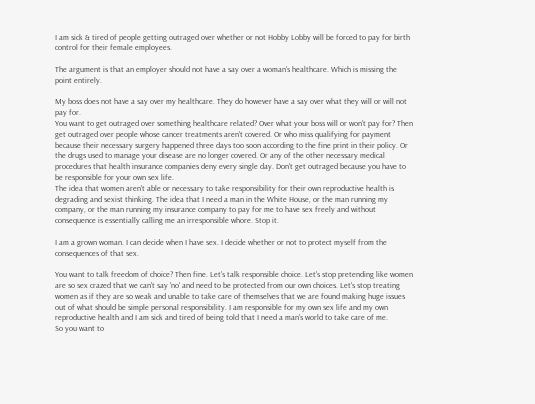I am sick & tired of people getting outraged over whether or not Hobby Lobby will be forced to pay for birth control for their female employees.

The argument is that an employer should not have a say over a woman's healthcare. Which is missing the point entirely.

My boss does not have a say over my healthcare. They do however have a say over what they will or will not pay for.
You want to get outraged over something healthcare related? Over what your boss will or won't pay for? Then get outraged over people whose cancer treatments aren't covered. Or who miss qualifying for payment because their necessary surgery happened three days too soon according to the fine print in their policy. Or the drugs used to manage your disease are no longer covered. Or any of the other necessary medical procedures that health insurance companies deny every single day. Don't get outraged because you have to be responsible for your own sex life.
The idea that women aren't able or necessary to take responsibility for their own reproductive health is degrading and sexist thinking. The idea that I need a man in the White House, or the man running my company, or the man running my insurance company to pay for me to have sex freely and without consequence is essentially calling me an irresponsible whore. Stop it.

I am a grown woman. I can decide when I have sex. I decide whether or not to protect myself from the consequences of that sex.

You want to talk freedom of choice? Then fine. Let's talk responsible choice. Let's stop pretending like women are so sex crazed that we can't say 'no' and need to be protected from our own choices. Let's stop treating women as if they are so weak and unable to take care of themselves that we are found making huge issues out of what should be simple personal responsibility. I am responsible for my own sex life and my own reproductive health and I am sick and tired of being told that I need a man's world to take care of me.
So you want to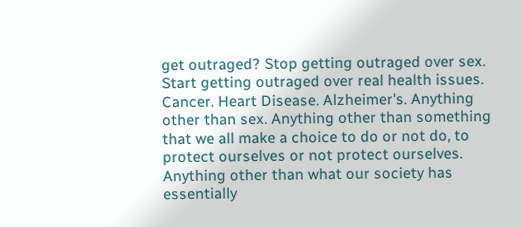get outraged? Stop getting outraged over sex. Start getting outraged over real health issues. Cancer. Heart Disease. Alzheimer's. Anything other than sex. Anything other than something that we all make a choice to do or not do, to protect ourselves or not protect ourselves. Anything other than what our society has essentially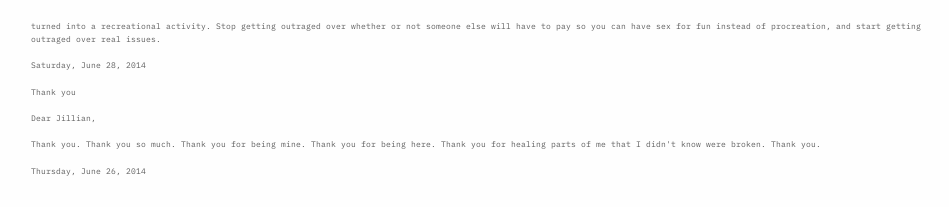turned into a recreational activity. Stop getting outraged over whether or not someone else will have to pay so you can have sex for fun instead of procreation, and start getting outraged over real issues.

Saturday, June 28, 2014

Thank you

Dear Jillian,

Thank you. Thank you so much. Thank you for being mine. Thank you for being here. Thank you for healing parts of me that I didn't know were broken. Thank you.

Thursday, June 26, 2014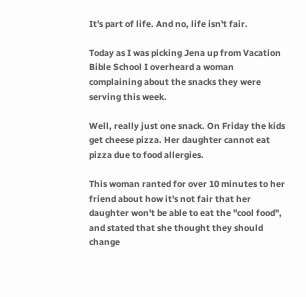It's part of life. And no, life isn't fair.

Today as I was picking Jena up from Vacation Bible School I overheard a woman complaining about the snacks they were serving this week.

Well, really just one snack. On Friday the kids get cheese pizza. Her daughter cannot eat pizza due to food allergies.

This woman ranted for over 10 minutes to her friend about how it's not fair that her daughter won't be able to eat the "cool food", and stated that she thought they should change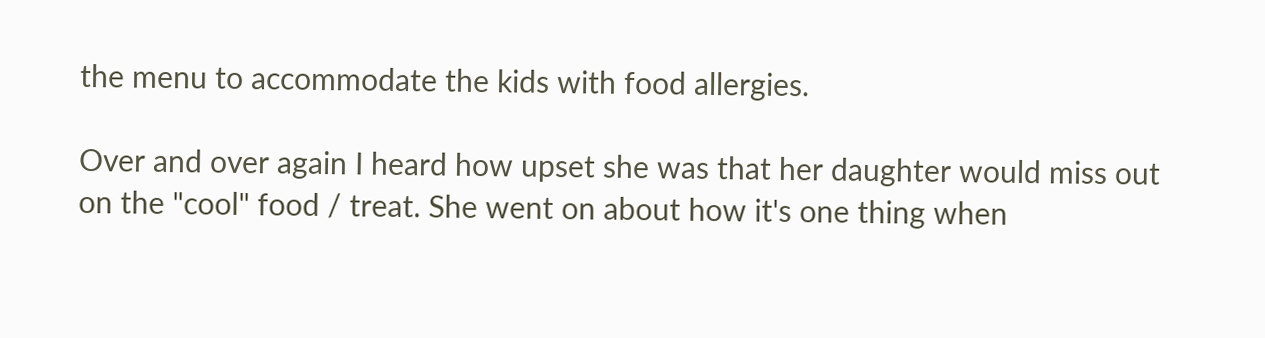the menu to accommodate the kids with food allergies.

Over and over again I heard how upset she was that her daughter would miss out on the "cool" food / treat. She went on about how it's one thing when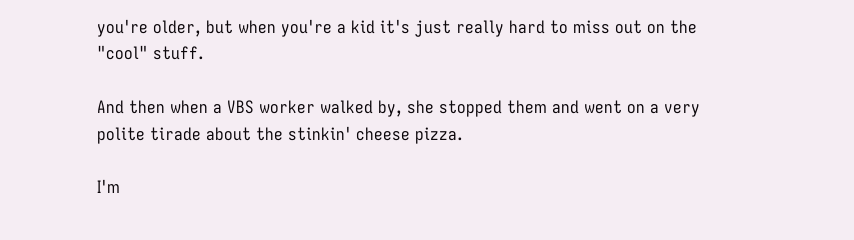you're older, but when you're a kid it's just really hard to miss out on the "cool" stuff.

And then when a VBS worker walked by, she stopped them and went on a very polite tirade about the stinkin' cheese pizza.

I'm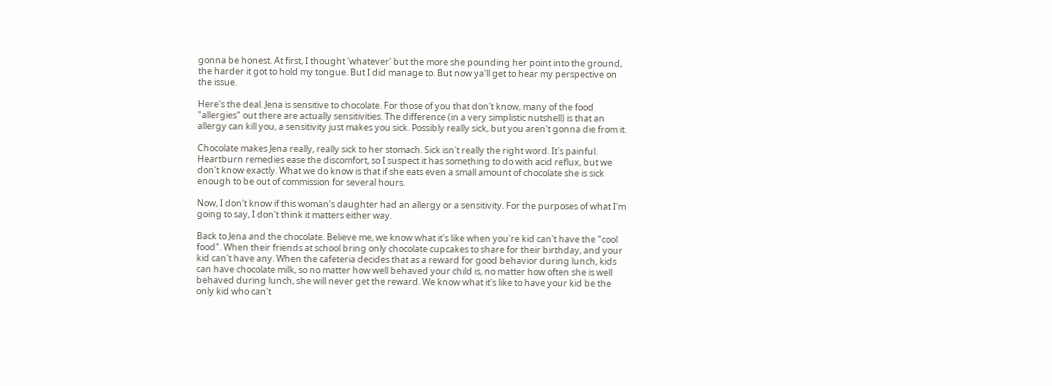gonna be honest. At first, I thought 'whatever' but the more she pounding her point into the ground, the harder it got to hold my tongue. But I did manage to. But now ya'll get to hear my perspective on the issue.

Here's the deal. Jena is sensitive to chocolate. For those of you that don't know, many of the food "allergies" out there are actually sensitivities. The difference (in a very simplistic nutshell) is that an allergy can kill you, a sensitivity just makes you sick. Possibly really sick, but you aren't gonna die from it.

Chocolate makes Jena really, really sick to her stomach. Sick isn't really the right word. It's painful. Heartburn remedies ease the discomfort, so I suspect it has something to do with acid reflux, but we don't know exactly. What we do know is that if she eats even a small amount of chocolate she is sick enough to be out of commission for several hours.

Now, I don't know if this woman's daughter had an allergy or a sensitivity. For the purposes of what I'm going to say, I don't think it matters either way.

Back to Jena and the chocolate. Believe me, we know what it's like when you're kid can't have the "cool food". When their friends at school bring only chocolate cupcakes to share for their birthday, and your kid can't have any. When the cafeteria decides that as a reward for good behavior during lunch, kids can have chocolate milk, so no matter how well behaved your child is, no matter how often she is well behaved during lunch, she will never get the reward. We know what it's like to have your kid be the only kid who can't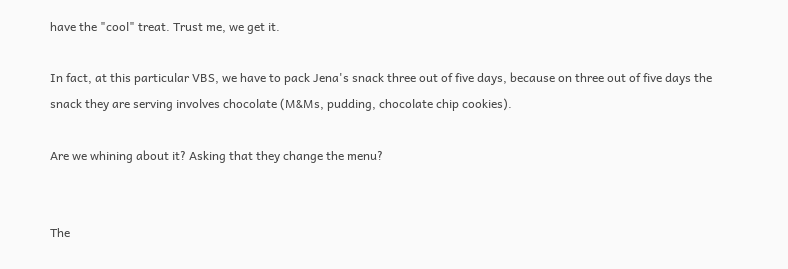have the "cool" treat. Trust me, we get it.

In fact, at this particular VBS, we have to pack Jena's snack three out of five days, because on three out of five days the snack they are serving involves chocolate (M&Ms, pudding, chocolate chip cookies).

Are we whining about it? Asking that they change the menu?


The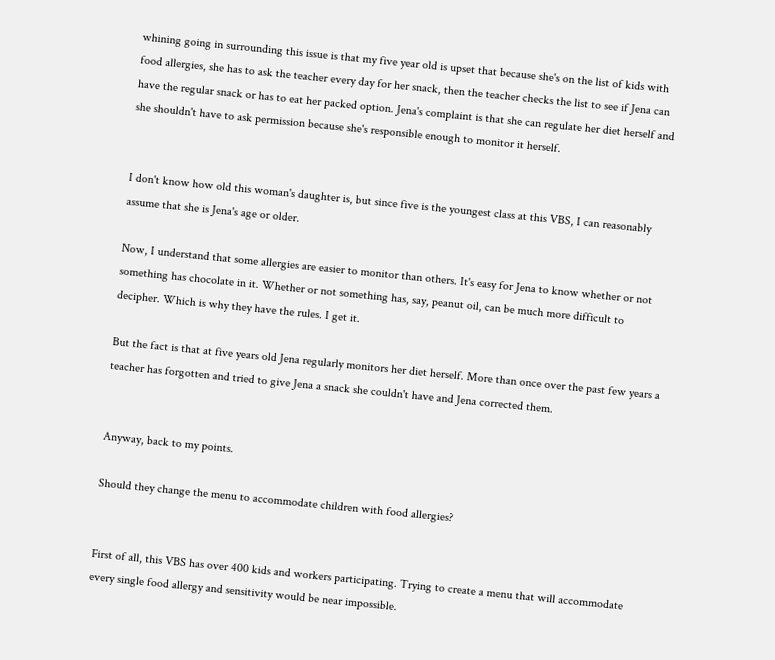whining going in surrounding this issue is that my five year old is upset that because she's on the list of kids with food allergies, she has to ask the teacher every day for her snack, then the teacher checks the list to see if Jena can have the regular snack or has to eat her packed option. Jena's complaint is that she can regulate her diet herself and she shouldn't have to ask permission because she's responsible enough to monitor it herself.


I don't know how old this woman's daughter is, but since five is the youngest class at this VBS, I can reasonably assume that she is Jena's age or older.

Now, I understand that some allergies are easier to monitor than others. It's easy for Jena to know whether or not something has chocolate in it. Whether or not something has, say, peanut oil, can be much more difficult to decipher. Which is why they have the rules. I get it.

But the fact is that at five years old Jena regularly monitors her diet herself. More than once over the past few years a teacher has forgotten and tried to give Jena a snack she couldn't have and Jena corrected them.


Anyway, back to my points.

Should they change the menu to accommodate children with food allergies?


First of all, this VBS has over 400 kids and workers participating. Trying to create a menu that will accommodate every single food allergy and sensitivity would be near impossible.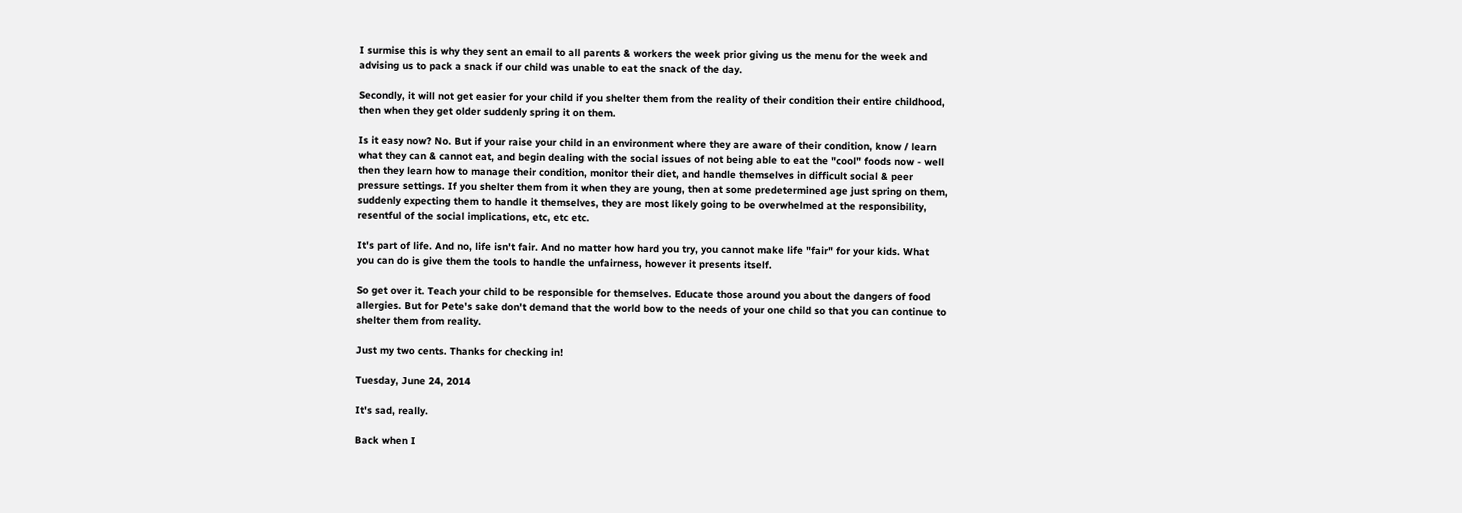I surmise this is why they sent an email to all parents & workers the week prior giving us the menu for the week and advising us to pack a snack if our child was unable to eat the snack of the day.

Secondly, it will not get easier for your child if you shelter them from the reality of their condition their entire childhood, then when they get older suddenly spring it on them.

Is it easy now? No. But if your raise your child in an environment where they are aware of their condition, know / learn what they can & cannot eat, and begin dealing with the social issues of not being able to eat the "cool" foods now - well then they learn how to manage their condition, monitor their diet, and handle themselves in difficult social & peer pressure settings. If you shelter them from it when they are young, then at some predetermined age just spring on them, suddenly expecting them to handle it themselves, they are most likely going to be overwhelmed at the responsibility, resentful of the social implications, etc, etc etc.

It's part of life. And no, life isn't fair. And no matter how hard you try, you cannot make life "fair" for your kids. What you can do is give them the tools to handle the unfairness, however it presents itself.

So get over it. Teach your child to be responsible for themselves. Educate those around you about the dangers of food allergies. But for Pete's sake don't demand that the world bow to the needs of your one child so that you can continue to shelter them from reality.

Just my two cents. Thanks for checking in!

Tuesday, June 24, 2014

It's sad, really.

Back when I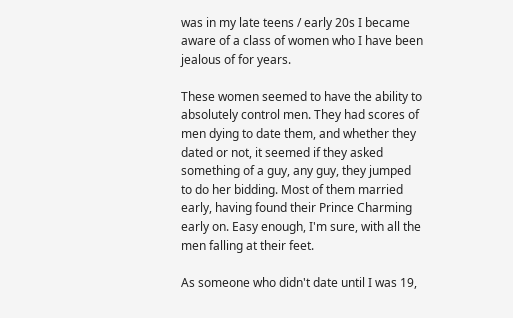was in my late teens / early 20s I became aware of a class of women who I have been jealous of for years.

These women seemed to have the ability to absolutely control men. They had scores of men dying to date them, and whether they dated or not, it seemed if they asked something of a guy, any guy, they jumped to do her bidding. Most of them married early, having found their Prince Charming early on. Easy enough, I'm sure, with all the men falling at their feet.

As someone who didn't date until I was 19,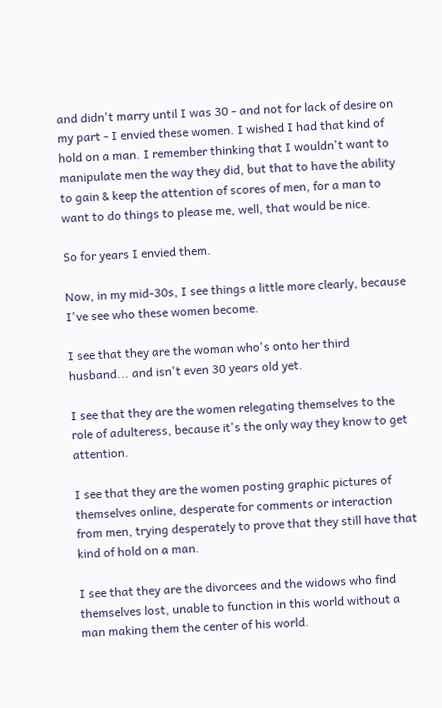and didn't marry until I was 30 - and not for lack of desire on my part - I envied these women. I wished I had that kind of hold on a man. I remember thinking that I wouldn't want to manipulate men the way they did, but that to have the ability to gain & keep the attention of scores of men, for a man to want to do things to please me, well, that would be nice.

So for years I envied them.

Now, in my mid-30s, I see things a little more clearly, because I've see who these women become.

I see that they are the woman who's onto her third husband... and isn't even 30 years old yet.

I see that they are the women relegating themselves to the role of adulteress, because it's the only way they know to get attention.

I see that they are the women posting graphic pictures of themselves online, desperate for comments or interaction from men, trying desperately to prove that they still have that kind of hold on a man.

I see that they are the divorcees and the widows who find themselves lost, unable to function in this world without a man making them the center of his world.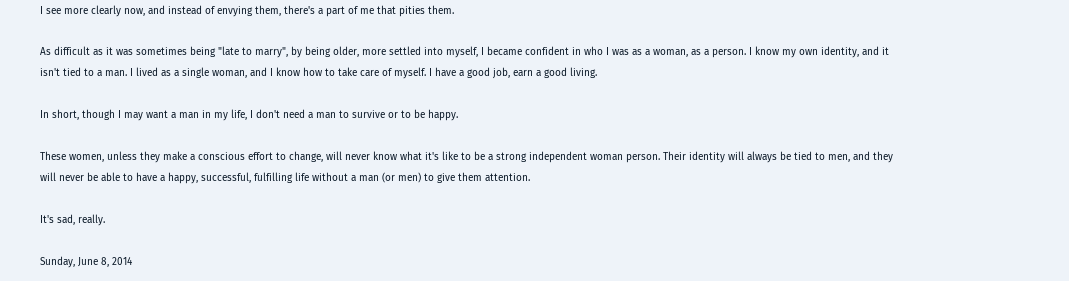I see more clearly now, and instead of envying them, there's a part of me that pities them.

As difficult as it was sometimes being "late to marry", by being older, more settled into myself, I became confident in who I was as a woman, as a person. I know my own identity, and it isn't tied to a man. I lived as a single woman, and I know how to take care of myself. I have a good job, earn a good living.

In short, though I may want a man in my life, I don't need a man to survive or to be happy.

These women, unless they make a conscious effort to change, will never know what it's like to be a strong independent woman person. Their identity will always be tied to men, and they will never be able to have a happy, successful, fulfilling life without a man (or men) to give them attention.

It's sad, really.

Sunday, June 8, 2014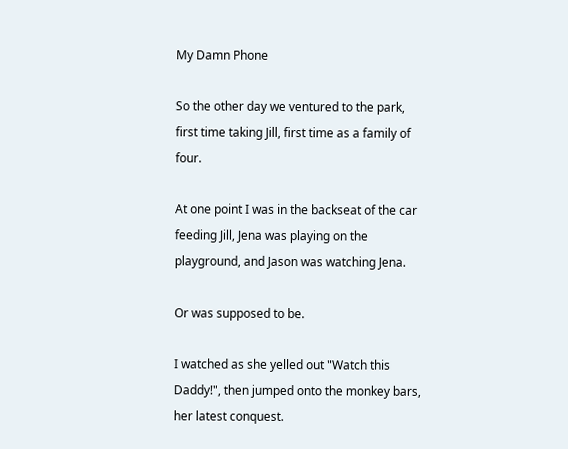My Damn Phone

So the other day we ventured to the park, first time taking Jill, first time as a family of four.

At one point I was in the backseat of the car feeding Jill, Jena was playing on the playground, and Jason was watching Jena.

Or was supposed to be.

I watched as she yelled out "Watch this Daddy!", then jumped onto the monkey bars, her latest conquest.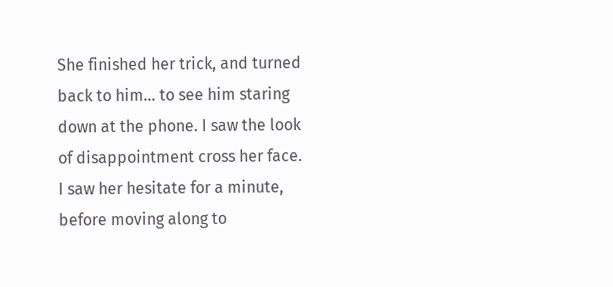She finished her trick, and turned back to him... to see him staring down at the phone. I saw the look of disappointment cross her face. I saw her hesitate for a minute, before moving along to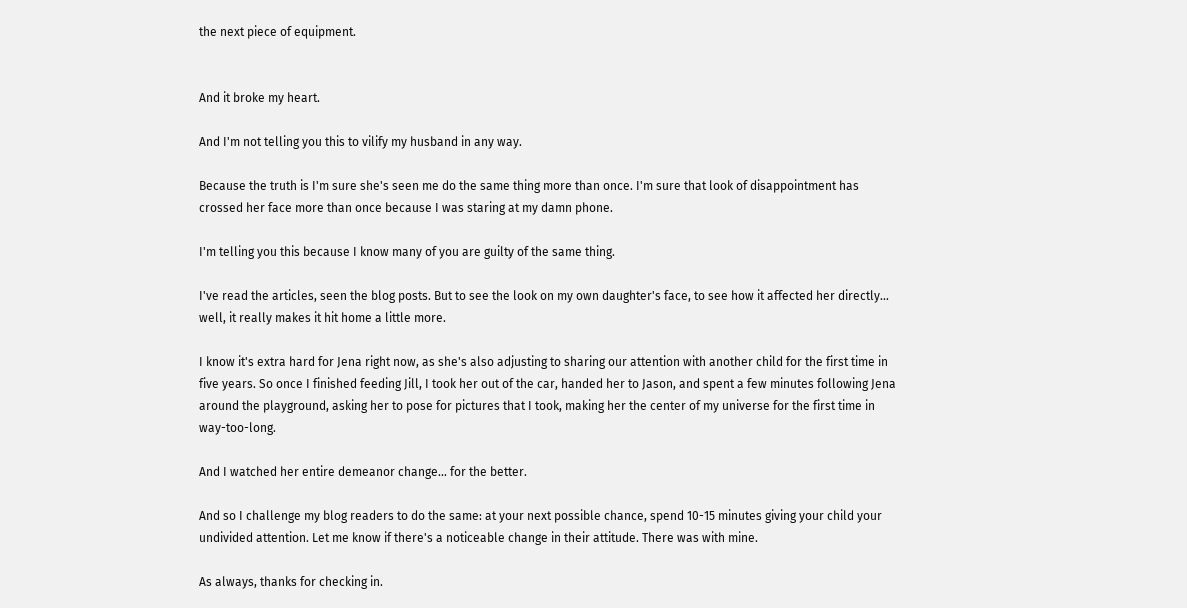the next piece of equipment.


And it broke my heart.

And I'm not telling you this to vilify my husband in any way.

Because the truth is I'm sure she's seen me do the same thing more than once. I'm sure that look of disappointment has crossed her face more than once because I was staring at my damn phone.

I'm telling you this because I know many of you are guilty of the same thing.

I've read the articles, seen the blog posts. But to see the look on my own daughter's face, to see how it affected her directly... well, it really makes it hit home a little more.

I know it's extra hard for Jena right now, as she's also adjusting to sharing our attention with another child for the first time in five years. So once I finished feeding Jill, I took her out of the car, handed her to Jason, and spent a few minutes following Jena around the playground, asking her to pose for pictures that I took, making her the center of my universe for the first time in way-too-long.

And I watched her entire demeanor change... for the better.

And so I challenge my blog readers to do the same: at your next possible chance, spend 10-15 minutes giving your child your undivided attention. Let me know if there's a noticeable change in their attitude. There was with mine.

As always, thanks for checking in.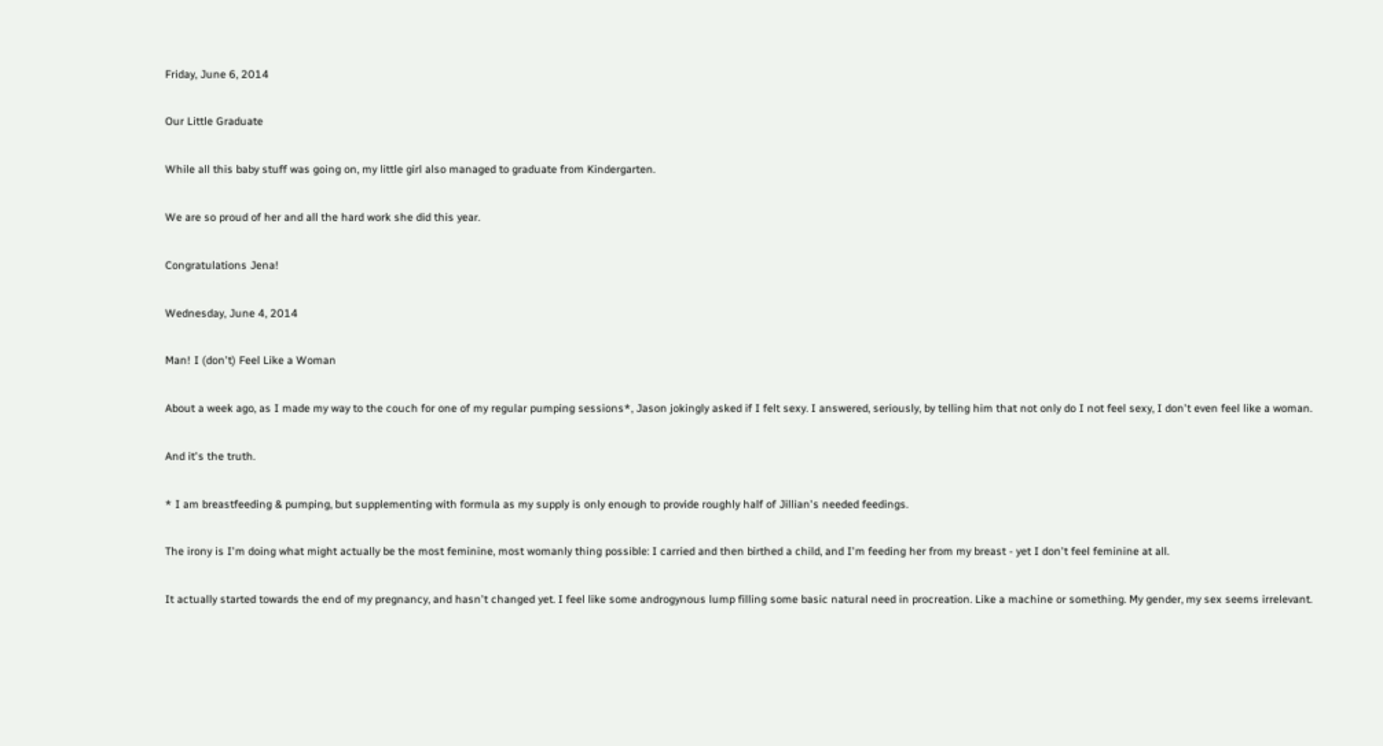Friday, June 6, 2014

Our Little Graduate

While all this baby stuff was going on, my little girl also managed to graduate from Kindergarten.

We are so proud of her and all the hard work she did this year.

Congratulations Jena!

Wednesday, June 4, 2014

Man! I (don't) Feel Like a Woman

About a week ago, as I made my way to the couch for one of my regular pumping sessions*, Jason jokingly asked if I felt sexy. I answered, seriously, by telling him that not only do I not feel sexy, I don't even feel like a woman.

And it's the truth.

* I am breastfeeding & pumping, but supplementing with formula as my supply is only enough to provide roughly half of Jillian's needed feedings.

The irony is I'm doing what might actually be the most feminine, most womanly thing possible: I carried and then birthed a child, and I'm feeding her from my breast - yet I don't feel feminine at all.

It actually started towards the end of my pregnancy, and hasn't changed yet. I feel like some androgynous lump filling some basic natural need in procreation. Like a machine or something. My gender, my sex seems irrelevant.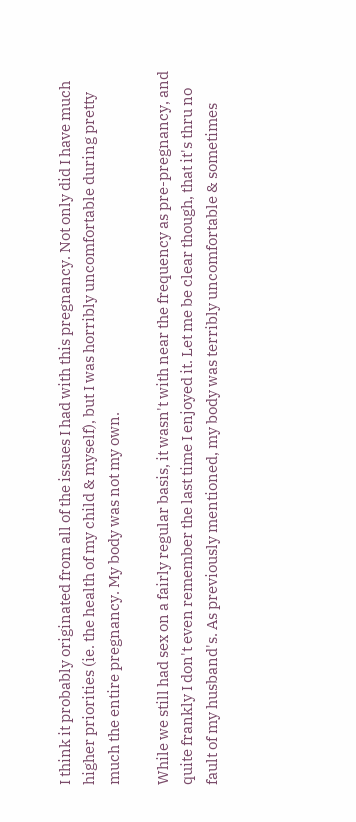I think it probably originated from all of the issues I had with this pregnancy. Not only did I have much higher priorities (ie. the health of my child & myself), but I was horribly uncomfortable during pretty much the entire pregnancy. My body was not my own.

While we still had sex on a fairly regular basis, it wasn't with near the frequency as pre-pregnancy, and quite frankly I don't even remember the last time I enjoyed it. Let me be clear though, that it's thru no fault of my husband's. As previously mentioned, my body was terribly uncomfortable & sometimes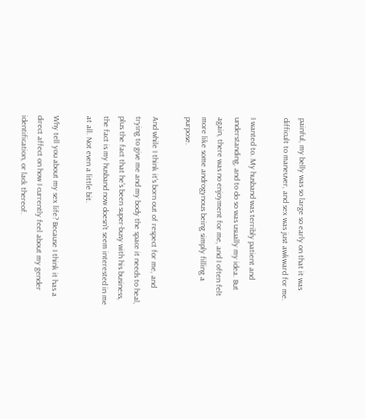painful, my belly was so large so early on that it was difficult to maneuver, and sex was just awkward for me.

I wanted to. My husband was terribly patient and understanding, and to do so was usually my idea. But again, there was no enjoyment for me, and I often felt more like some androgynous being simply filling a purpose.

And while I think it's born out of respect for me, and trying to give me and my body the space it needs to heal, plus the fact that he's been super-busy with his business, the fact is my husband now doesn't seem interested in me at all. Not even a little bit.

Why tell you about my sex life? Because I think it has a direct affect on how I currently feel about my gender identification, or lack thereof.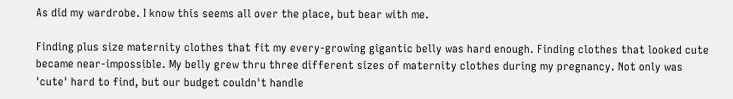As did my wardrobe. I know this seems all over the place, but bear with me.

Finding plus size maternity clothes that fit my every-growing gigantic belly was hard enough. Finding clothes that looked cute became near-impossible. My belly grew thru three different sizes of maternity clothes during my pregnancy. Not only was 'cute' hard to find, but our budget couldn't handle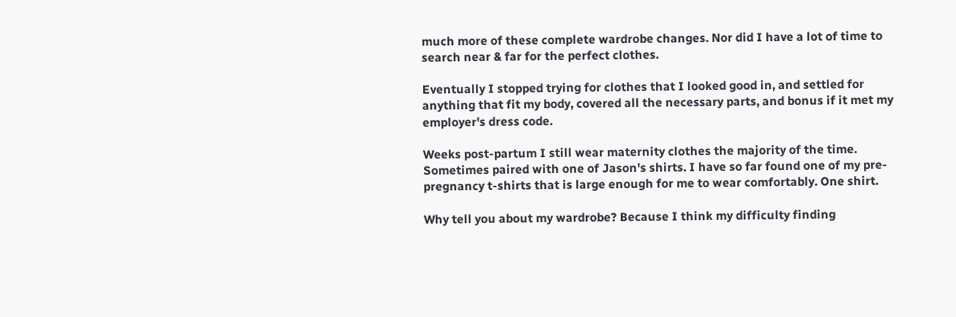much more of these complete wardrobe changes. Nor did I have a lot of time to search near & far for the perfect clothes.

Eventually I stopped trying for clothes that I looked good in, and settled for anything that fit my body, covered all the necessary parts, and bonus if it met my employer's dress code.

Weeks post-partum I still wear maternity clothes the majority of the time. Sometimes paired with one of Jason's shirts. I have so far found one of my pre-pregnancy t-shirts that is large enough for me to wear comfortably. One shirt.

Why tell you about my wardrobe? Because I think my difficulty finding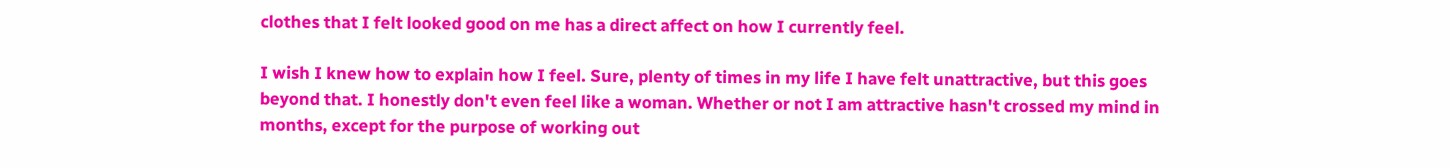clothes that I felt looked good on me has a direct affect on how I currently feel.

I wish I knew how to explain how I feel. Sure, plenty of times in my life I have felt unattractive, but this goes beyond that. I honestly don't even feel like a woman. Whether or not I am attractive hasn't crossed my mind in months, except for the purpose of working out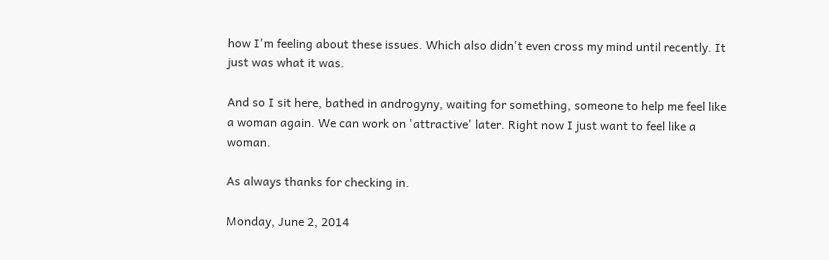how I'm feeling about these issues. Which also didn't even cross my mind until recently. It just was what it was.

And so I sit here, bathed in androgyny, waiting for something, someone to help me feel like a woman again. We can work on 'attractive' later. Right now I just want to feel like a woman.

As always thanks for checking in.

Monday, June 2, 2014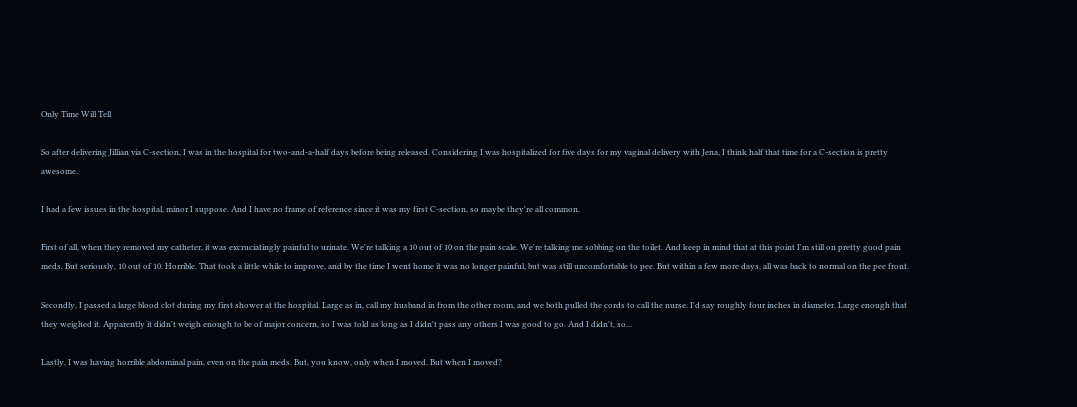Only Time Will Tell

So after delivering Jillian via C-section, I was in the hospital for two-and-a-half days before being released. Considering I was hospitalized for five days for my vaginal delivery with Jena, I think half that time for a C-section is pretty awesome.

I had a few issues in the hospital, minor I suppose. And I have no frame of reference since it was my first C-section, so maybe they're all common.

First of all, when they removed my catheter, it was excruciatingly painful to urinate. We're talking a 10 out of 10 on the pain scale. We're talking me sobbing on the toilet. And keep in mind that at this point I'm still on pretty good pain meds. But seriously, 10 out of 10. Horrible. That took a little while to improve, and by the time I went home it was no longer painful, but was still uncomfortable to pee. But within a few more days, all was back to normal on the pee front.

Secondly, I passed a large blood clot during my first shower at the hospital. Large as in, call my husband in from the other room, and we both pulled the cords to call the nurse. I'd say roughly four inches in diameter. Large enough that they weighed it. Apparently it didn't weigh enough to be of major concern, so I was told as long as I didn't pass any others I was good to go. And I didn't, so...

Lastly, I was having horrible abdominal pain, even on the pain meds. But, you know, only when I moved. But when I moved?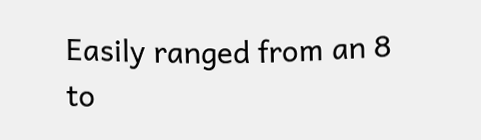Easily ranged from an 8 to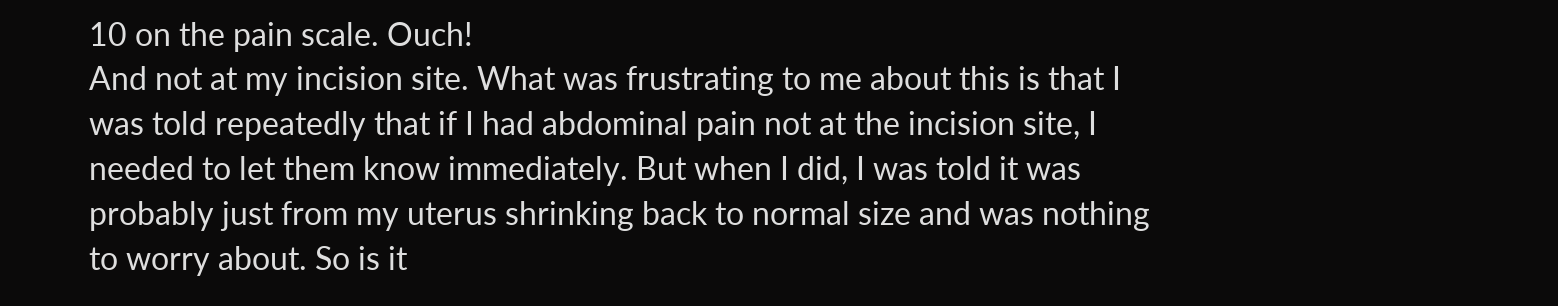10 on the pain scale. Ouch!
And not at my incision site. What was frustrating to me about this is that I was told repeatedly that if I had abdominal pain not at the incision site, I needed to let them know immediately. But when I did, I was told it was probably just from my uterus shrinking back to normal size and was nothing to worry about. So is it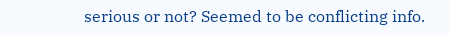serious or not? Seemed to be conflicting info.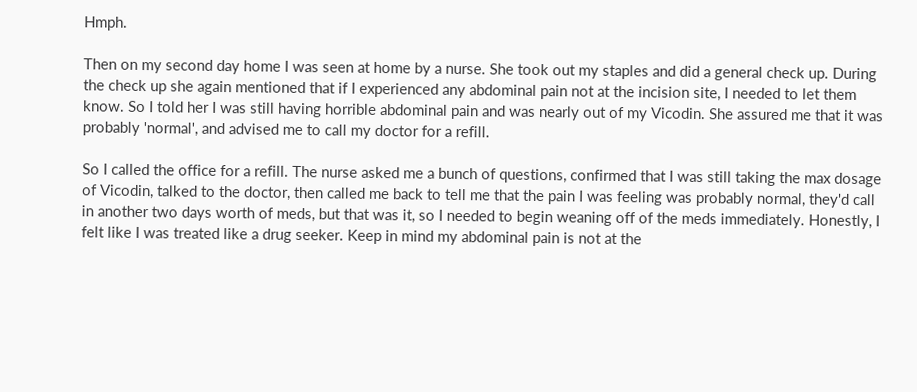Hmph.

Then on my second day home I was seen at home by a nurse. She took out my staples and did a general check up. During the check up she again mentioned that if I experienced any abdominal pain not at the incision site, I needed to let them know. So I told her I was still having horrible abdominal pain and was nearly out of my Vicodin. She assured me that it was probably 'normal', and advised me to call my doctor for a refill.

So I called the office for a refill. The nurse asked me a bunch of questions, confirmed that I was still taking the max dosage of Vicodin, talked to the doctor, then called me back to tell me that the pain I was feeling was probably normal, they'd call in another two days worth of meds, but that was it, so I needed to begin weaning off of the meds immediately. Honestly, I felt like I was treated like a drug seeker. Keep in mind my abdominal pain is not at the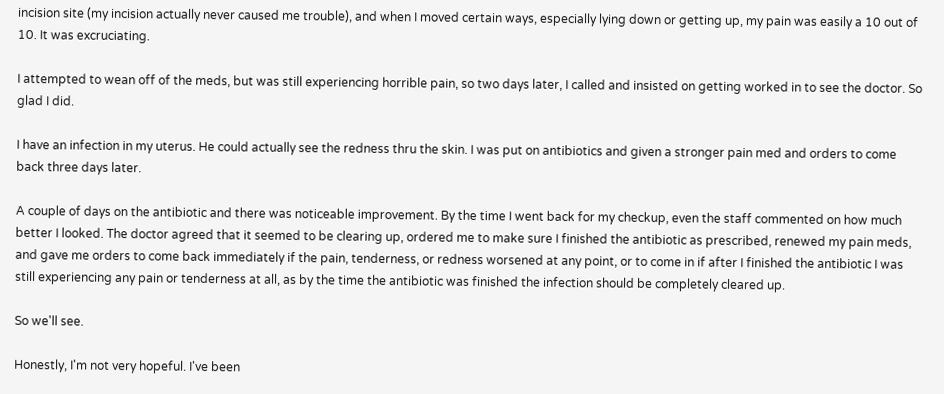incision site (my incision actually never caused me trouble), and when I moved certain ways, especially lying down or getting up, my pain was easily a 10 out of 10. It was excruciating.

I attempted to wean off of the meds, but was still experiencing horrible pain, so two days later, I called and insisted on getting worked in to see the doctor. So glad I did.

I have an infection in my uterus. He could actually see the redness thru the skin. I was put on antibiotics and given a stronger pain med and orders to come back three days later.

A couple of days on the antibiotic and there was noticeable improvement. By the time I went back for my checkup, even the staff commented on how much better I looked. The doctor agreed that it seemed to be clearing up, ordered me to make sure I finished the antibiotic as prescribed, renewed my pain meds, and gave me orders to come back immediately if the pain, tenderness, or redness worsened at any point, or to come in if after I finished the antibiotic I was still experiencing any pain or tenderness at all, as by the time the antibiotic was finished the infection should be completely cleared up.

So we'll see.

Honestly, I'm not very hopeful. I've been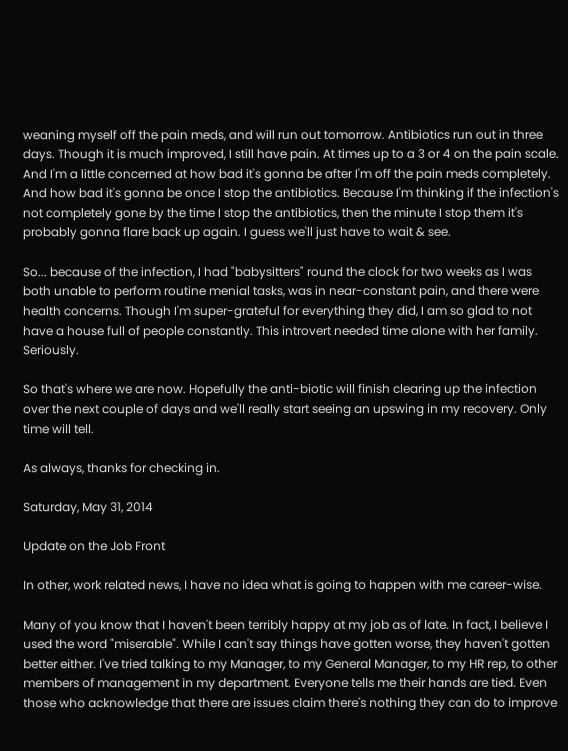weaning myself off the pain meds, and will run out tomorrow. Antibiotics run out in three days. Though it is much improved, I still have pain. At times up to a 3 or 4 on the pain scale. And I'm a little concerned at how bad it's gonna be after I'm off the pain meds completely. And how bad it's gonna be once I stop the antibiotics. Because I'm thinking if the infection's not completely gone by the time I stop the antibiotics, then the minute I stop them it's probably gonna flare back up again. I guess we'll just have to wait & see.

So... because of the infection, I had "babysitters" round the clock for two weeks as I was both unable to perform routine menial tasks, was in near-constant pain, and there were health concerns. Though I'm super-grateful for everything they did, I am so glad to not have a house full of people constantly. This introvert needed time alone with her family. Seriously.

So that's where we are now. Hopefully the anti-biotic will finish clearing up the infection over the next couple of days and we'll really start seeing an upswing in my recovery. Only time will tell.

As always, thanks for checking in.

Saturday, May 31, 2014

Update on the Job Front

In other, work related news, I have no idea what is going to happen with me career-wise.

Many of you know that I haven't been terribly happy at my job as of late. In fact, I believe I used the word "miserable". While I can't say things have gotten worse, they haven't gotten better either. I've tried talking to my Manager, to my General Manager, to my HR rep, to other members of management in my department. Everyone tells me their hands are tied. Even those who acknowledge that there are issues claim there's nothing they can do to improve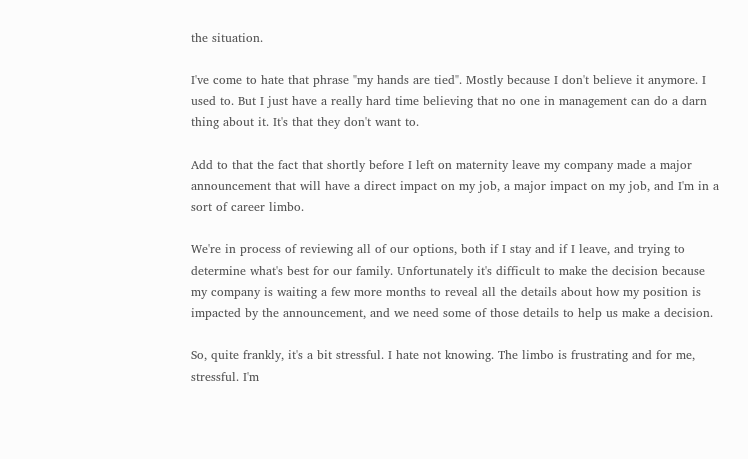the situation.

I've come to hate that phrase "my hands are tied". Mostly because I don't believe it anymore. I used to. But I just have a really hard time believing that no one in management can do a darn thing about it. It's that they don't want to.

Add to that the fact that shortly before I left on maternity leave my company made a major announcement that will have a direct impact on my job, a major impact on my job, and I'm in a sort of career limbo.

We're in process of reviewing all of our options, both if I stay and if I leave, and trying to determine what's best for our family. Unfortunately it's difficult to make the decision because my company is waiting a few more months to reveal all the details about how my position is impacted by the announcement, and we need some of those details to help us make a decision.

So, quite frankly, it's a bit stressful. I hate not knowing. The limbo is frustrating and for me, stressful. I'm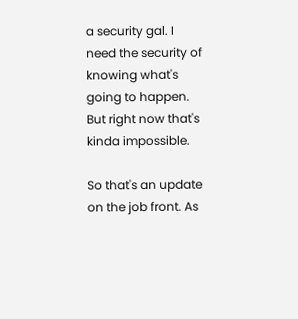a security gal. I need the security of knowing what's going to happen. But right now that's kinda impossible.

So that's an update on the job front. As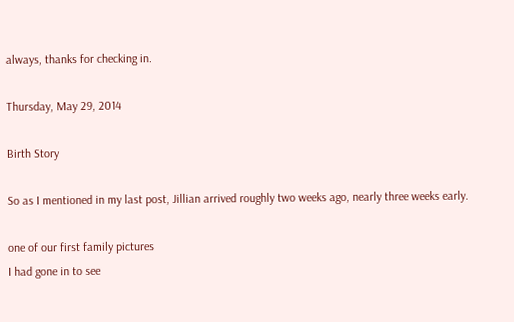always, thanks for checking in.

Thursday, May 29, 2014

Birth Story

So as I mentioned in my last post, Jillian arrived roughly two weeks ago, nearly three weeks early.

one of our first family pictures
I had gone in to see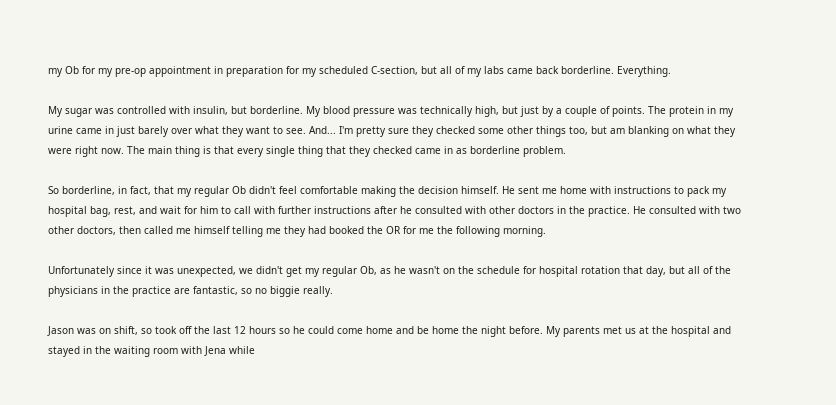my Ob for my pre-op appointment in preparation for my scheduled C-section, but all of my labs came back borderline. Everything.

My sugar was controlled with insulin, but borderline. My blood pressure was technically high, but just by a couple of points. The protein in my urine came in just barely over what they want to see. And... I'm pretty sure they checked some other things too, but am blanking on what they were right now. The main thing is that every single thing that they checked came in as borderline problem.

So borderline, in fact, that my regular Ob didn't feel comfortable making the decision himself. He sent me home with instructions to pack my hospital bag, rest, and wait for him to call with further instructions after he consulted with other doctors in the practice. He consulted with two other doctors, then called me himself telling me they had booked the OR for me the following morning.

Unfortunately since it was unexpected, we didn't get my regular Ob, as he wasn't on the schedule for hospital rotation that day, but all of the physicians in the practice are fantastic, so no biggie really.

Jason was on shift, so took off the last 12 hours so he could come home and be home the night before. My parents met us at the hospital and stayed in the waiting room with Jena while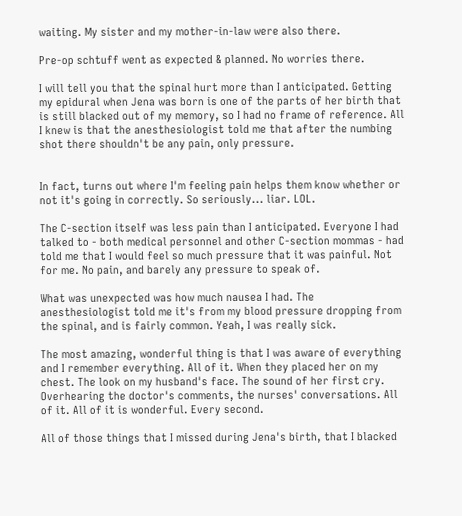waiting. My sister and my mother-in-law were also there.

Pre-op schtuff went as expected & planned. No worries there.

I will tell you that the spinal hurt more than I anticipated. Getting my epidural when Jena was born is one of the parts of her birth that is still blacked out of my memory, so I had no frame of reference. All I knew is that the anesthesiologist told me that after the numbing shot there shouldn't be any pain, only pressure.


In fact, turns out where I'm feeling pain helps them know whether or not it's going in correctly. So seriously... liar. LOL.

The C-section itself was less pain than I anticipated. Everyone I had talked to - both medical personnel and other C-section mommas - had told me that I would feel so much pressure that it was painful. Not for me. No pain, and barely any pressure to speak of.

What was unexpected was how much nausea I had. The anesthesiologist told me it's from my blood pressure dropping from the spinal, and is fairly common. Yeah, I was really sick.

The most amazing, wonderful thing is that I was aware of everything and I remember everything. All of it. When they placed her on my chest. The look on my husband's face. The sound of her first cry. Overhearing the doctor's comments, the nurses' conversations. All of it. All of it is wonderful. Every second.

All of those things that I missed during Jena's birth, that I blacked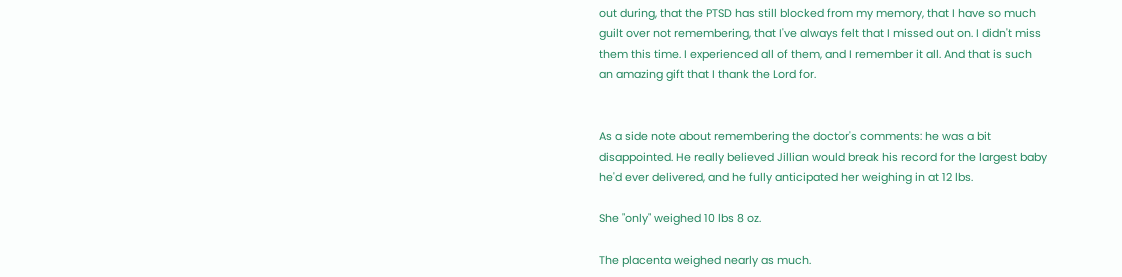out during, that the PTSD has still blocked from my memory, that I have so much guilt over not remembering, that I've always felt that I missed out on. I didn't miss them this time. I experienced all of them, and I remember it all. And that is such an amazing gift that I thank the Lord for.


As a side note about remembering the doctor's comments: he was a bit disappointed. He really believed Jillian would break his record for the largest baby he'd ever delivered, and he fully anticipated her weighing in at 12 lbs.

She "only" weighed 10 lbs 8 oz.

The placenta weighed nearly as much.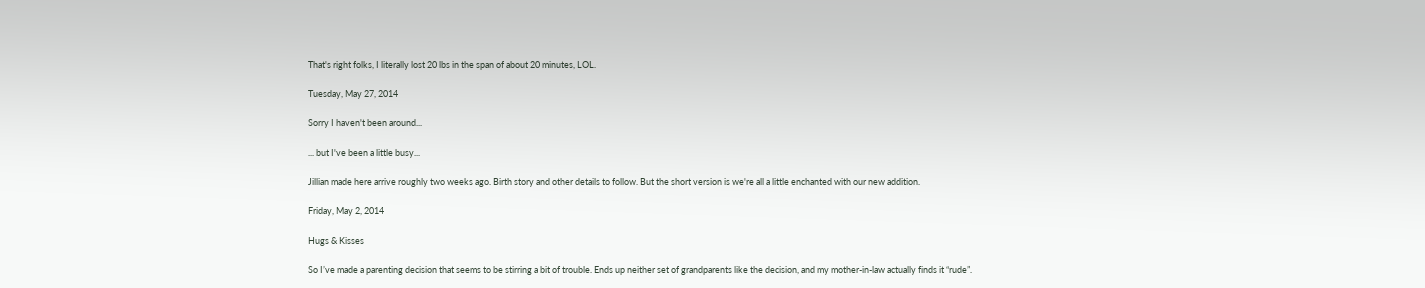That's right folks, I literally lost 20 lbs in the span of about 20 minutes, LOL.

Tuesday, May 27, 2014

Sorry I haven't been around...

... but I've been a little busy...

Jillian made here arrive roughly two weeks ago. Birth story and other details to follow. But the short version is we're all a little enchanted with our new addition.

Friday, May 2, 2014

Hugs & Kisses

So I’ve made a parenting decision that seems to be stirring a bit of trouble. Ends up neither set of grandparents like the decision, and my mother-in-law actually finds it “rude”.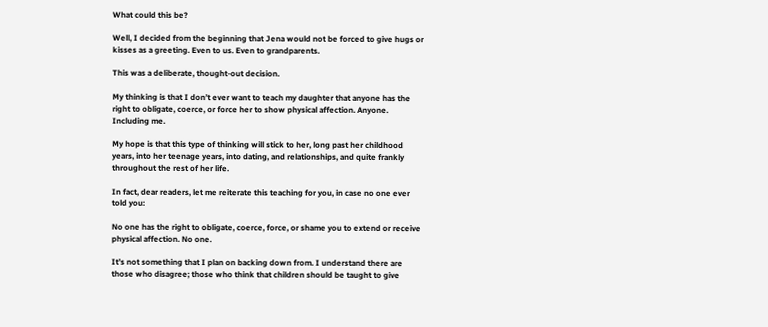What could this be?

Well, I decided from the beginning that Jena would not be forced to give hugs or kisses as a greeting. Even to us. Even to grandparents.

This was a deliberate, thought-out decision.

My thinking is that I don’t ever want to teach my daughter that anyone has the right to obligate, coerce, or force her to show physical affection. Anyone. Including me.

My hope is that this type of thinking will stick to her, long past her childhood years, into her teenage years, into dating, and relationships, and quite frankly throughout the rest of her life.

In fact, dear readers, let me reiterate this teaching for you, in case no one ever told you:

No one has the right to obligate, coerce, force, or shame you to extend or receive physical affection. No one.

It’s not something that I plan on backing down from. I understand there are those who disagree; those who think that children should be taught to give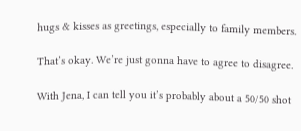hugs & kisses as greetings, especially to family members.

That’s okay. We’re just gonna have to agree to disagree.

With Jena, I can tell you it’s probably about a 50/50 shot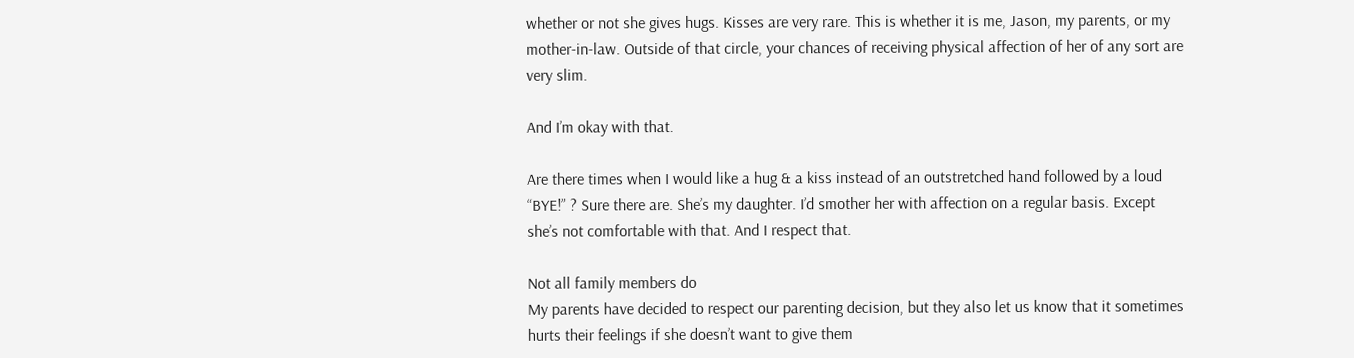whether or not she gives hugs. Kisses are very rare. This is whether it is me, Jason, my parents, or my mother-in-law. Outside of that circle, your chances of receiving physical affection of her of any sort are very slim.

And I’m okay with that.

Are there times when I would like a hug & a kiss instead of an outstretched hand followed by a loud “BYE!” ? Sure there are. She’s my daughter. I’d smother her with affection on a regular basis. Except she’s not comfortable with that. And I respect that.

Not all family members do
My parents have decided to respect our parenting decision, but they also let us know that it sometimes hurts their feelings if she doesn’t want to give them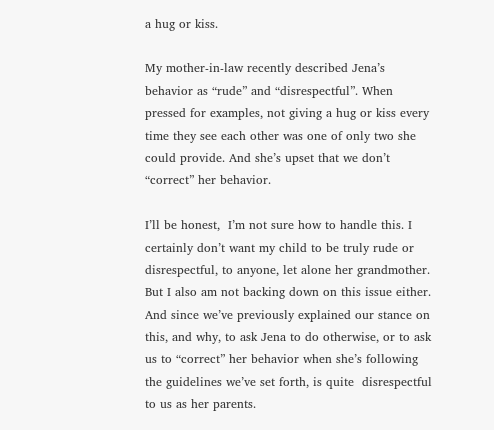a hug or kiss.

My mother-in-law recently described Jena’s behavior as “rude” and “disrespectful”. When pressed for examples, not giving a hug or kiss every time they see each other was one of only two she could provide. And she’s upset that we don’t “correct” her behavior.

I’ll be honest,  I’m not sure how to handle this. I certainly don’t want my child to be truly rude or disrespectful, to anyone, let alone her grandmother. But I also am not backing down on this issue either. And since we’ve previously explained our stance on this, and why, to ask Jena to do otherwise, or to ask us to “correct” her behavior when she’s following the guidelines we’ve set forth, is quite  disrespectful to us as her parents.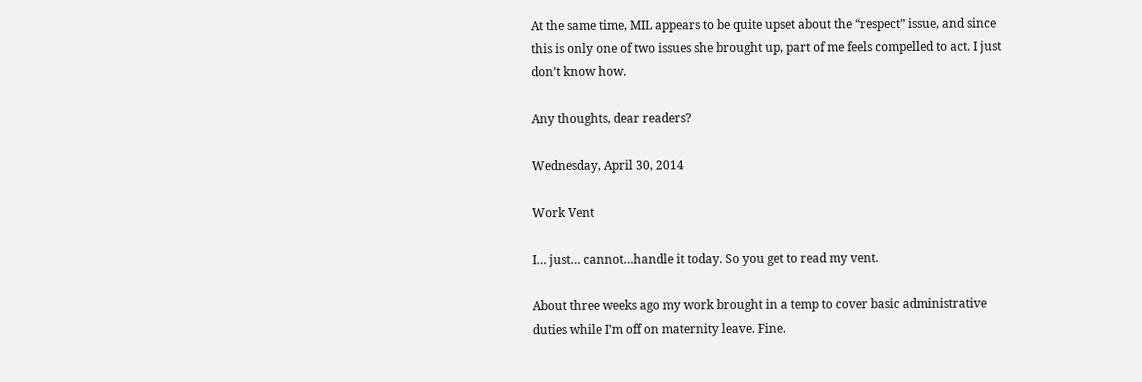At the same time, MIL appears to be quite upset about the “respect” issue, and since this is only one of two issues she brought up, part of me feels compelled to act. I just don’t know how.

Any thoughts, dear readers?

Wednesday, April 30, 2014

Work Vent

I… just… cannot…handle it today. So you get to read my vent.

About three weeks ago my work brought in a temp to cover basic administrative duties while I’m off on maternity leave. Fine.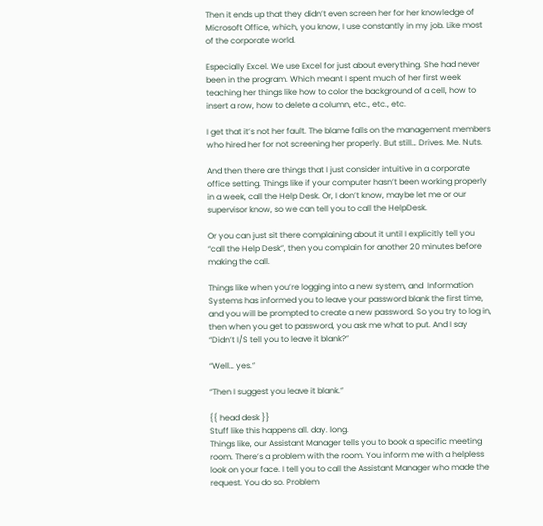Then it ends up that they didn’t even screen her for her knowledge of Microsoft Office, which, you know, I use constantly in my job. Like most of the corporate world.

Especially Excel. We use Excel for just about everything. She had never been in the program. Which meant I spent much of her first week teaching her things like how to color the background of a cell, how to insert a row, how to delete a column, etc., etc., etc.

I get that it’s not her fault. The blame falls on the management members who hired her for not screening her properly. But still… Drives. Me. Nuts.

And then there are things that I just consider intuitive in a corporate office setting. Things like if your computer hasn’t been working properly in a week, call the Help Desk. Or, I don’t know, maybe let me or our supervisor know, so we can tell you to call the HelpDesk.

Or you can just sit there complaining about it until I explicitly tell you “call the Help Desk”, then you complain for another 20 minutes before making the call.

Things like when you’re logging into a new system, and  Information Systems has informed you to leave your password blank the first time, and you will be prompted to create a new password. So you try to log in, then when you get to password, you ask me what to put. And I say “Didn’t I/S tell you to leave it blank?”

“Well… yes.”

“Then I suggest you leave it blank.”

{{ head desk }}
Stuff like this happens all. day. long.
Things like, our Assistant Manager tells you to book a specific meeting room. There’s a problem with the room. You inform me with a helpless look on your face. I tell you to call the Assistant Manager who made the request. You do so. Problem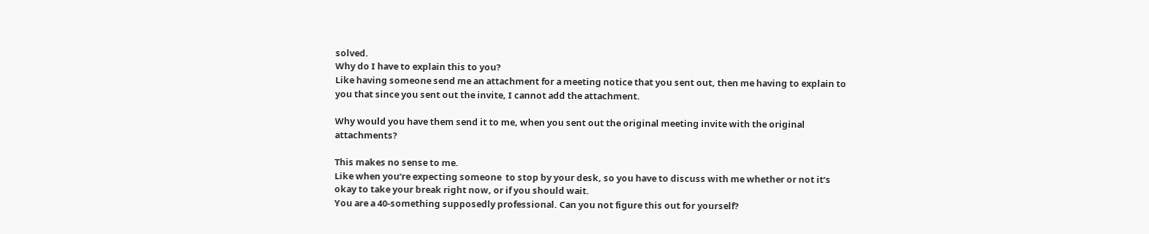solved.
Why do I have to explain this to you?
Like having someone send me an attachment for a meeting notice that you sent out, then me having to explain to you that since you sent out the invite, I cannot add the attachment.

Why would you have them send it to me, when you sent out the original meeting invite with the original attachments?

This makes no sense to me.
Like when you’re expecting someone  to stop by your desk, so you have to discuss with me whether or not it’s okay to take your break right now, or if you should wait.
You are a 40-something supposedly professional. Can you not figure this out for yourself?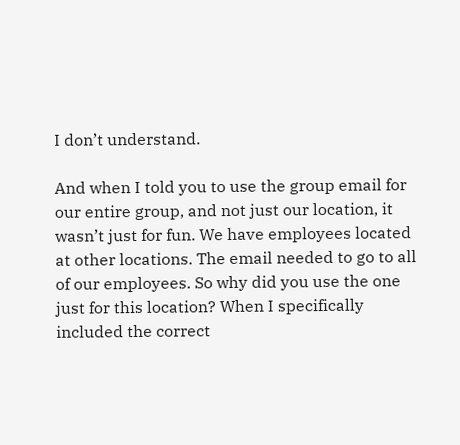I don’t understand.

And when I told you to use the group email for our entire group, and not just our location, it wasn’t just for fun. We have employees located at other locations. The email needed to go to all of our employees. So why did you use the one just for this location? When I specifically included the correct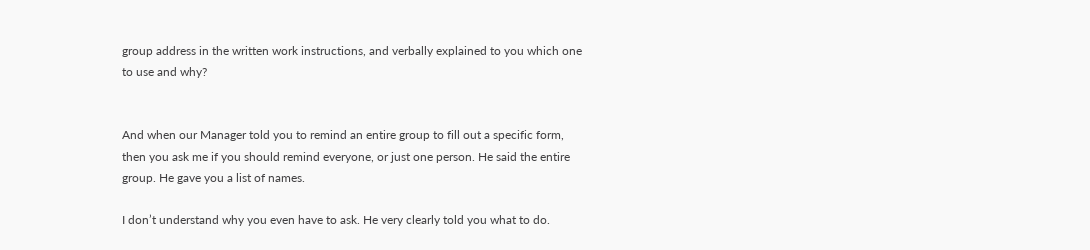group address in the written work instructions, and verbally explained to you which one to use and why?


And when our Manager told you to remind an entire group to fill out a specific form, then you ask me if you should remind everyone, or just one person. He said the entire group. He gave you a list of names.

I don’t understand why you even have to ask. He very clearly told you what to do.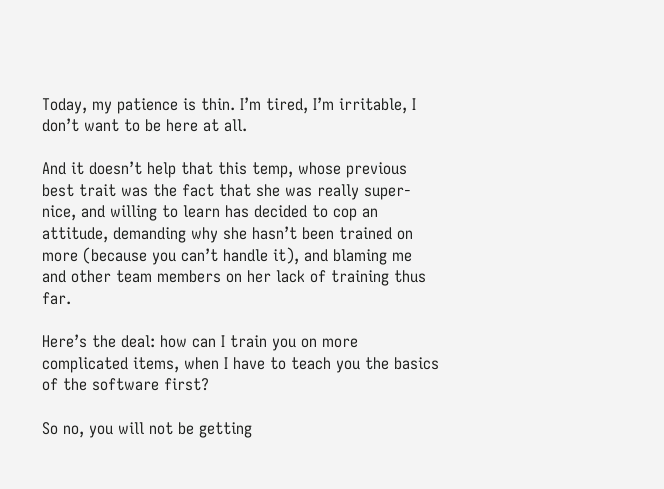Today, my patience is thin. I’m tired, I’m irritable, I don’t want to be here at all.

And it doesn’t help that this temp, whose previous best trait was the fact that she was really super-nice, and willing to learn has decided to cop an attitude, demanding why she hasn’t been trained on more (because you can’t handle it), and blaming me and other team members on her lack of training thus far.

Here’s the deal: how can I train you on more complicated items, when I have to teach you the basics of the software first?

So no, you will not be getting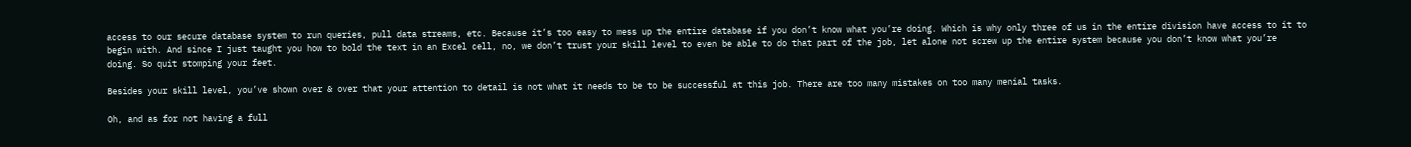access to our secure database system to run queries, pull data streams, etc. Because it’s too easy to mess up the entire database if you don’t know what you’re doing. Which is why only three of us in the entire division have access to it to begin with. And since I just taught you how to bold the text in an Excel cell, no, we don’t trust your skill level to even be able to do that part of the job, let alone not screw up the entire system because you don’t know what you’re doing. So quit stomping your feet.

Besides your skill level, you’ve shown over & over that your attention to detail is not what it needs to be to be successful at this job. There are too many mistakes on too many menial tasks.

Oh, and as for not having a full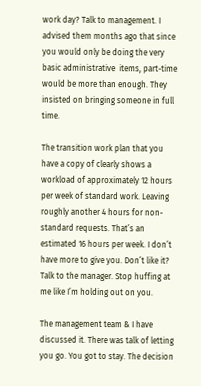work day? Talk to management. I advised them months ago that since you would only be doing the very basic administrative  items, part-time would be more than enough. They insisted on bringing someone in full time.

The transition work plan that you have a copy of clearly shows a workload of approximately 12 hours per week of standard work. Leaving roughly another 4 hours for non-standard requests. That’s an estimated 16 hours per week. I don’t have more to give you. Don’t like it? Talk to the manager. Stop huffing at me like I’m holding out on you.

The management team & I have discussed it. There was talk of letting you go. You got to stay. The decision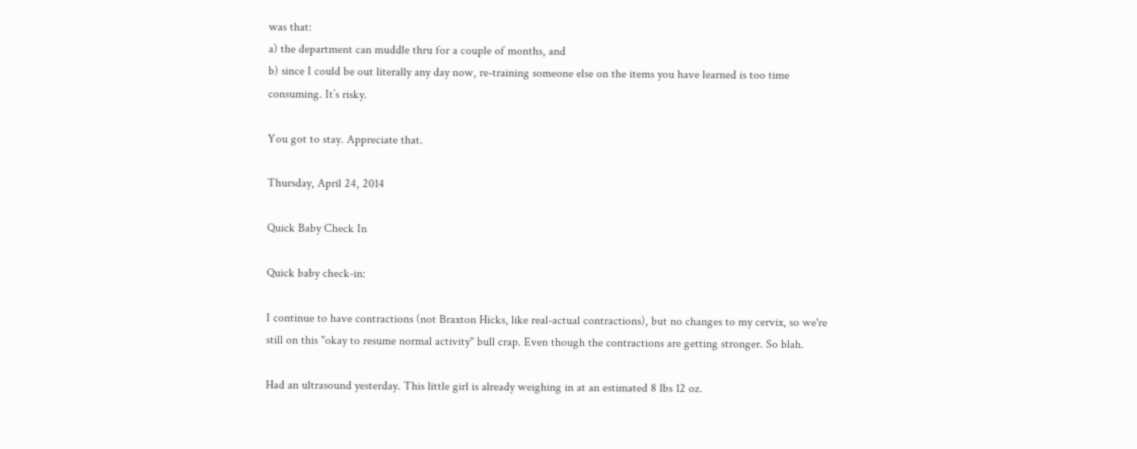was that:
a) the department can muddle thru for a couple of months, and
b) since I could be out literally any day now, re-training someone else on the items you have learned is too time consuming. It’s risky.

You got to stay. Appreciate that.

Thursday, April 24, 2014

Quick Baby Check In

Quick baby check-in:

I continue to have contractions (not Braxton Hicks, like real-actual contractions), but no changes to my cervix, so we're still on this "okay to resume normal activity" bull crap. Even though the contractions are getting stronger. So blah.

Had an ultrasound yesterday. This little girl is already weighing in at an estimated 8 lbs 12 oz.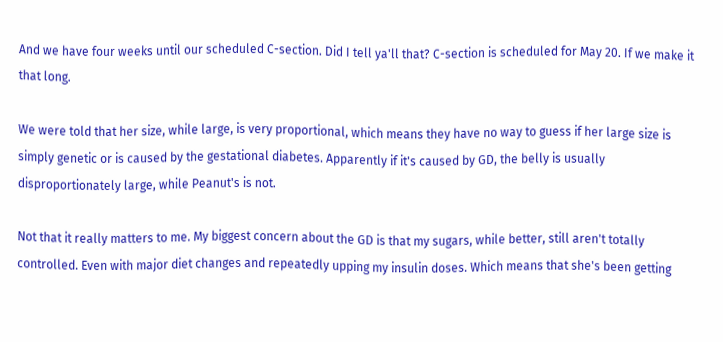And we have four weeks until our scheduled C-section. Did I tell ya'll that? C-section is scheduled for May 20. If we make it that long.

We were told that her size, while large, is very proportional, which means they have no way to guess if her large size is simply genetic or is caused by the gestational diabetes. Apparently if it's caused by GD, the belly is usually disproportionately large, while Peanut's is not.

Not that it really matters to me. My biggest concern about the GD is that my sugars, while better, still aren't totally controlled. Even with major diet changes and repeatedly upping my insulin doses. Which means that she's been getting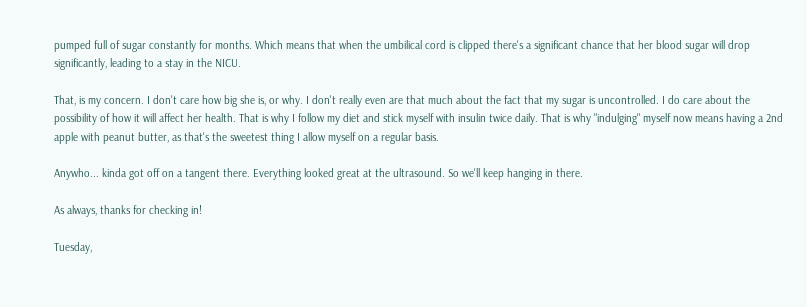pumped full of sugar constantly for months. Which means that when the umbilical cord is clipped there's a significant chance that her blood sugar will drop significantly, leading to a stay in the NICU.

That, is my concern. I don't care how big she is, or why. I don't really even are that much about the fact that my sugar is uncontrolled. I do care about the possibility of how it will affect her health. That is why I follow my diet and stick myself with insulin twice daily. That is why "indulging" myself now means having a 2nd apple with peanut butter, as that's the sweetest thing I allow myself on a regular basis.

Anywho... kinda got off on a tangent there. Everything looked great at the ultrasound. So we'll keep hanging in there.

As always, thanks for checking in!

Tuesday,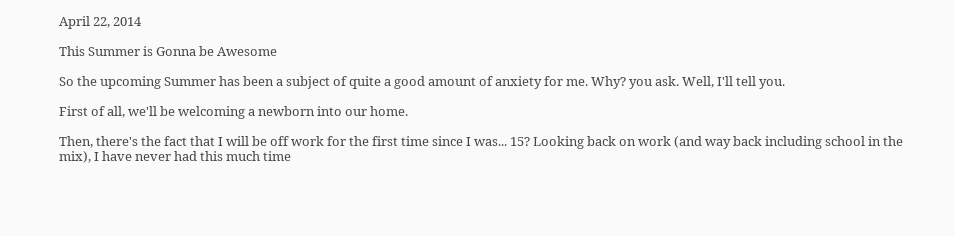April 22, 2014

This Summer is Gonna be Awesome

So the upcoming Summer has been a subject of quite a good amount of anxiety for me. Why? you ask. Well, I'll tell you.

First of all, we'll be welcoming a newborn into our home.

Then, there's the fact that I will be off work for the first time since I was... 15? Looking back on work (and way back including school in the mix), I have never had this much time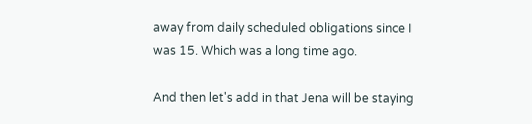away from daily scheduled obligations since I was 15. Which was a long time ago.

And then let's add in that Jena will be staying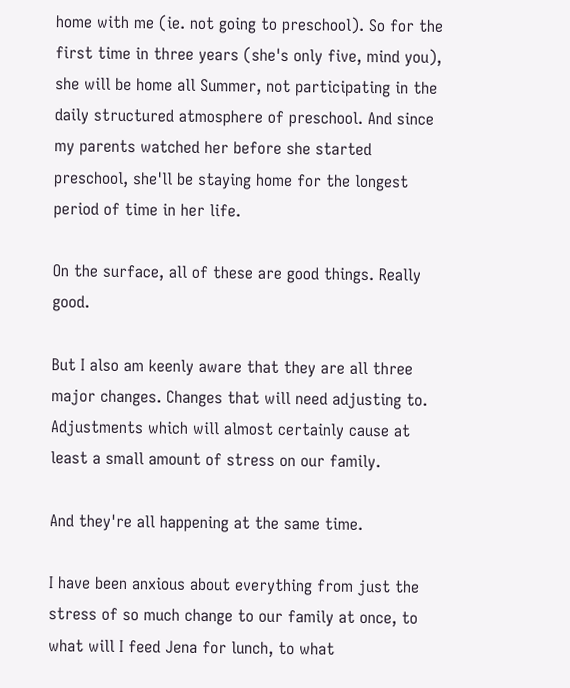home with me (ie. not going to preschool). So for the first time in three years (she's only five, mind you), she will be home all Summer, not participating in the daily structured atmosphere of preschool. And since my parents watched her before she started preschool, she'll be staying home for the longest period of time in her life.

On the surface, all of these are good things. Really good.

But I also am keenly aware that they are all three major changes. Changes that will need adjusting to. Adjustments which will almost certainly cause at least a small amount of stress on our family.

And they're all happening at the same time.

I have been anxious about everything from just the stress of so much change to our family at once, to what will I feed Jena for lunch, to what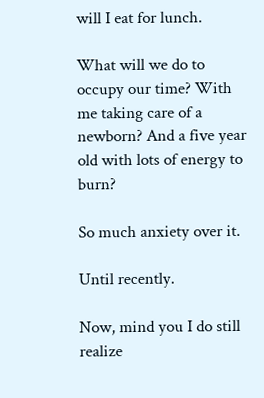will I eat for lunch.

What will we do to occupy our time? With me taking care of a newborn? And a five year old with lots of energy to burn?

So much anxiety over it.

Until recently.

Now, mind you I do still realize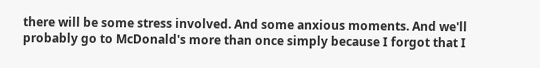there will be some stress involved. And some anxious moments. And we'll probably go to McDonald's more than once simply because I forgot that I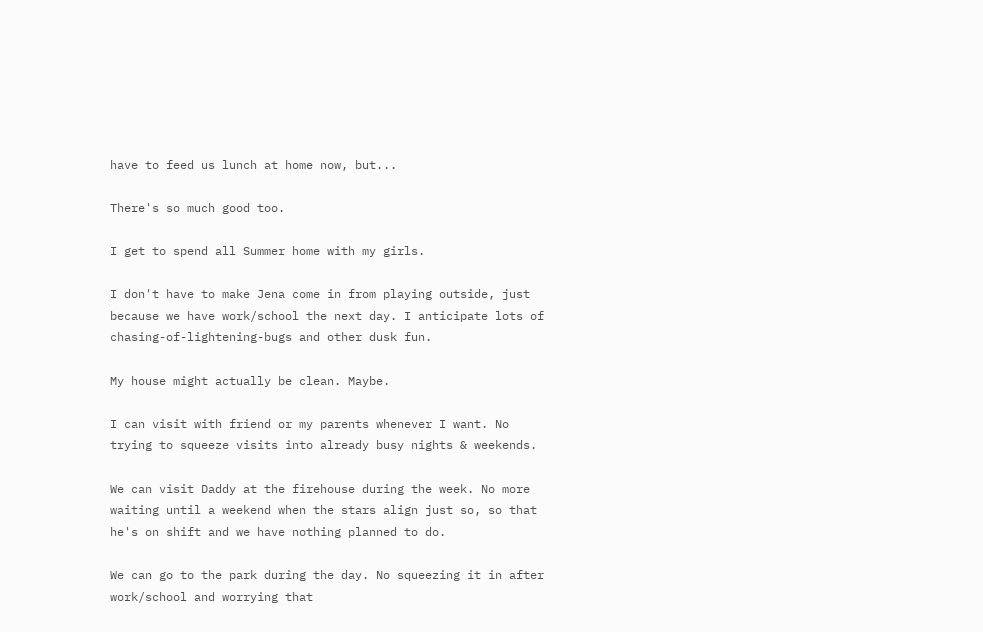have to feed us lunch at home now, but...

There's so much good too.

I get to spend all Summer home with my girls.

I don't have to make Jena come in from playing outside, just because we have work/school the next day. I anticipate lots of chasing-of-lightening-bugs and other dusk fun.

My house might actually be clean. Maybe.

I can visit with friend or my parents whenever I want. No trying to squeeze visits into already busy nights & weekends.

We can visit Daddy at the firehouse during the week. No more waiting until a weekend when the stars align just so, so that he's on shift and we have nothing planned to do.

We can go to the park during the day. No squeezing it in after work/school and worrying that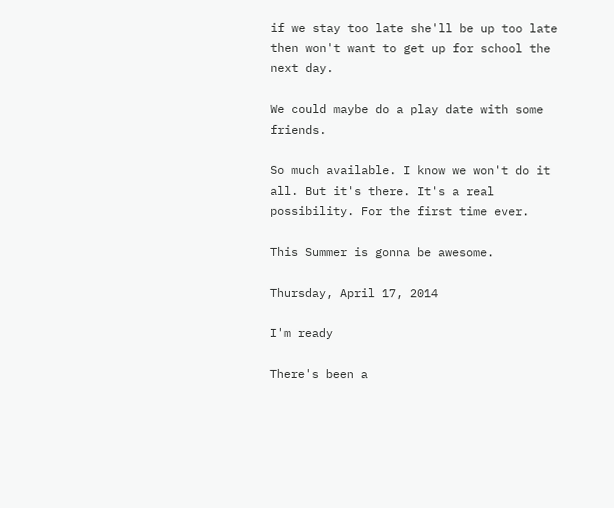if we stay too late she'll be up too late then won't want to get up for school the next day.

We could maybe do a play date with some friends.

So much available. I know we won't do it all. But it's there. It's a real possibility. For the first time ever.

This Summer is gonna be awesome.

Thursday, April 17, 2014

I'm ready

There's been a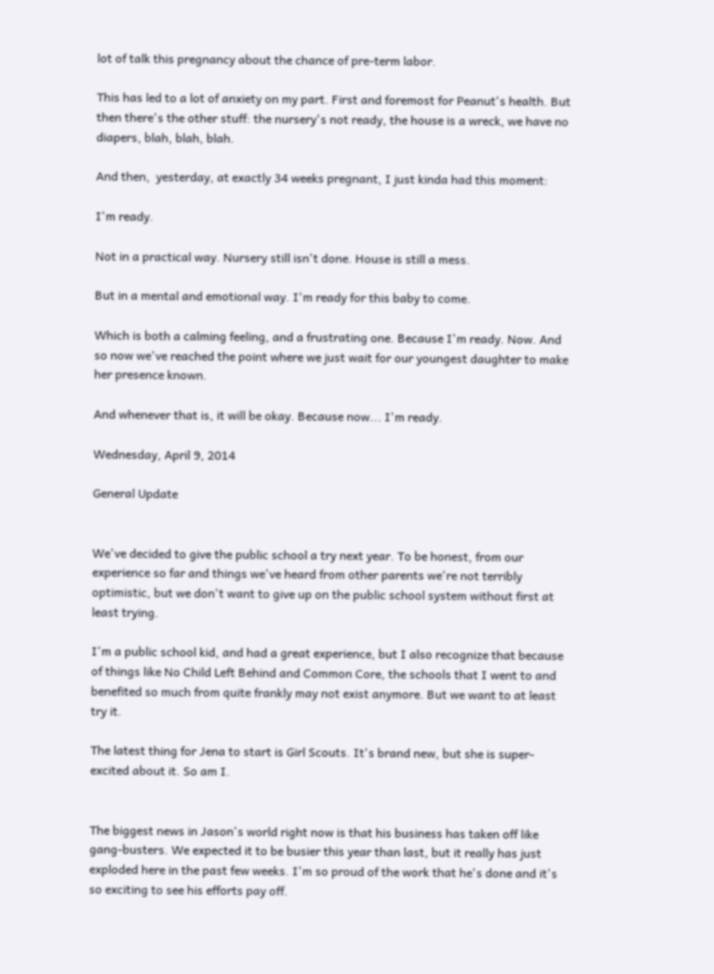lot of talk this pregnancy about the chance of pre-term labor.

This has led to a lot of anxiety on my part. First and foremost for Peanut's health. But then there's the other stuff: the nursery's not ready, the house is a wreck, we have no diapers, blah, blah, blah.

And then,  yesterday, at exactly 34 weeks pregnant, I just kinda had this moment:

I'm ready.

Not in a practical way. Nursery still isn't done. House is still a mess.

But in a mental and emotional way. I'm ready for this baby to come.

Which is both a calming feeling, and a frustrating one. Because I'm ready. Now. And so now we've reached the point where we just wait for our youngest daughter to make her presence known.

And whenever that is, it will be okay. Because now... I'm ready.

Wednesday, April 9, 2014

General Update


We've decided to give the public school a try next year. To be honest, from our experience so far and things we've heard from other parents we're not terribly optimistic, but we don't want to give up on the public school system without first at least trying.

I'm a public school kid, and had a great experience, but I also recognize that because of things like No Child Left Behind and Common Core, the schools that I went to and benefited so much from quite frankly may not exist anymore. But we want to at least try it.

The latest thing for Jena to start is Girl Scouts. It's brand new, but she is super-excited about it. So am I.


The biggest news in Jason's world right now is that his business has taken off like gang-busters. We expected it to be busier this year than last, but it really has just exploded here in the past few weeks. I'm so proud of the work that he's done and it's so exciting to see his efforts pay off.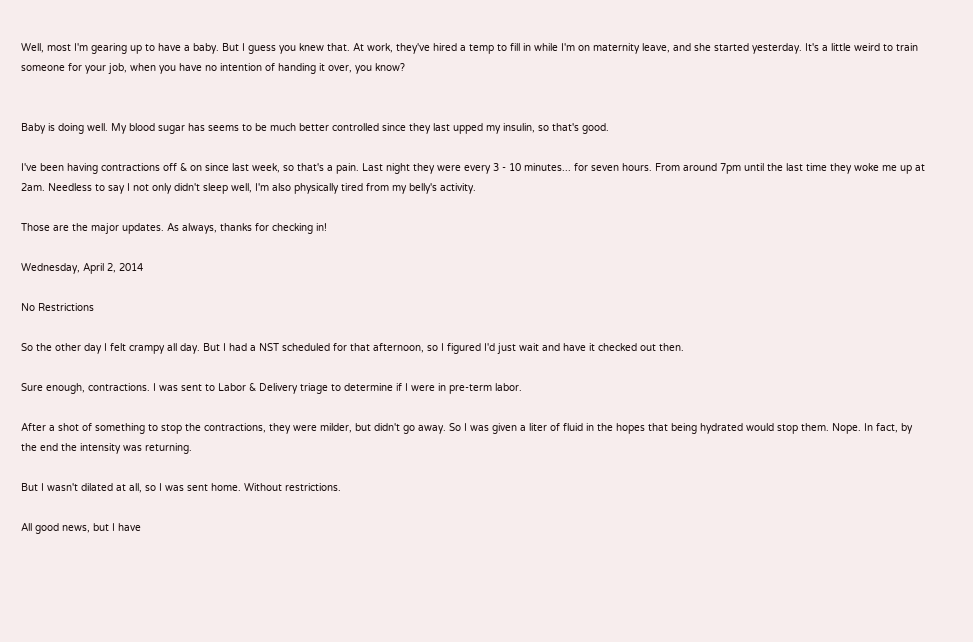Well, most I'm gearing up to have a baby. But I guess you knew that. At work, they've hired a temp to fill in while I'm on maternity leave, and she started yesterday. It's a little weird to train someone for your job, when you have no intention of handing it over, you know?


Baby is doing well. My blood sugar has seems to be much better controlled since they last upped my insulin, so that's good.

I've been having contractions off & on since last week, so that's a pain. Last night they were every 3 - 10 minutes... for seven hours. From around 7pm until the last time they woke me up at 2am. Needless to say I not only didn't sleep well, I'm also physically tired from my belly's activity.

Those are the major updates. As always, thanks for checking in!

Wednesday, April 2, 2014

No Restrictions

So the other day I felt crampy all day. But I had a NST scheduled for that afternoon, so I figured I'd just wait and have it checked out then.

Sure enough, contractions. I was sent to Labor & Delivery triage to determine if I were in pre-term labor.

After a shot of something to stop the contractions, they were milder, but didn't go away. So I was given a liter of fluid in the hopes that being hydrated would stop them. Nope. In fact, by the end the intensity was returning.

But I wasn't dilated at all, so I was sent home. Without restrictions.

All good news, but I have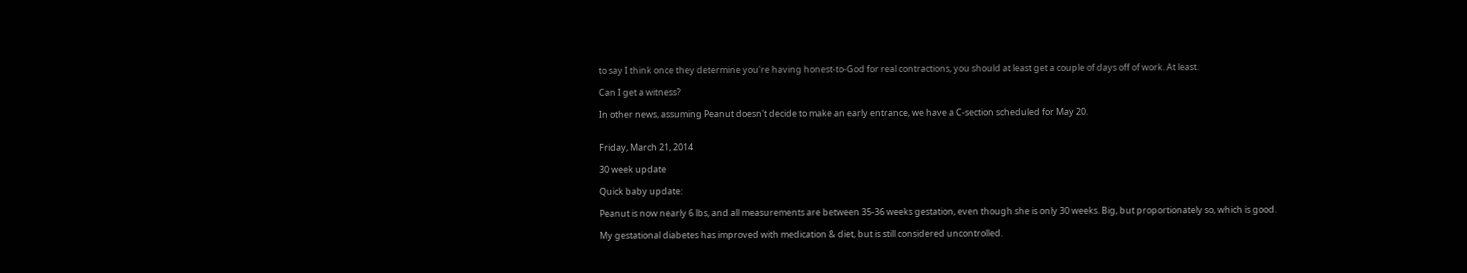to say I think once they determine you're having honest-to-God for real contractions, you should at least get a couple of days off of work. At least.

Can I get a witness?

In other news, assuming Peanut doesn't decide to make an early entrance, we have a C-section scheduled for May 20.


Friday, March 21, 2014

30 week update

Quick baby update:

Peanut is now nearly 6 lbs, and all measurements are between 35-36 weeks gestation, even though she is only 30 weeks. Big, but proportionately so, which is good.

My gestational diabetes has improved with medication & diet, but is still considered uncontrolled.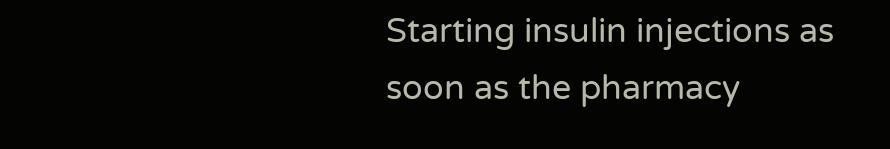Starting insulin injections as soon as the pharmacy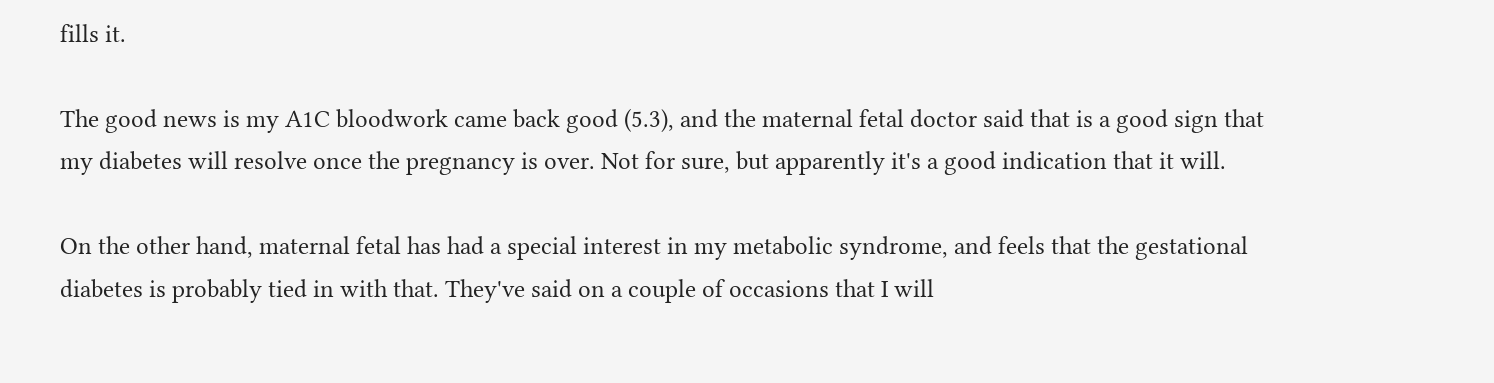fills it.

The good news is my A1C bloodwork came back good (5.3), and the maternal fetal doctor said that is a good sign that my diabetes will resolve once the pregnancy is over. Not for sure, but apparently it's a good indication that it will.

On the other hand, maternal fetal has had a special interest in my metabolic syndrome, and feels that the gestational diabetes is probably tied in with that. They've said on a couple of occasions that I will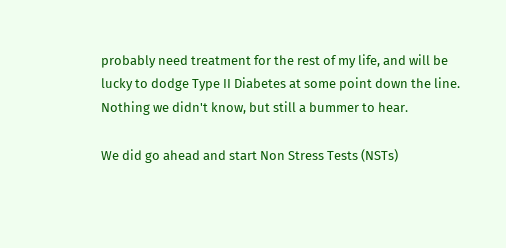probably need treatment for the rest of my life, and will be lucky to dodge Type II Diabetes at some point down the line. Nothing we didn't know, but still a bummer to hear.

We did go ahead and start Non Stress Tests (NSTs)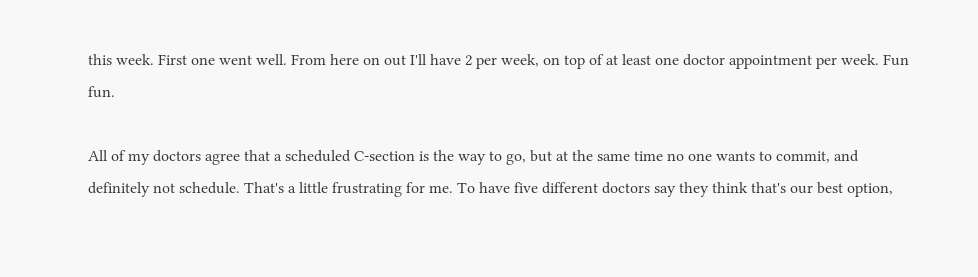this week. First one went well. From here on out I'll have 2 per week, on top of at least one doctor appointment per week. Fun fun.

All of my doctors agree that a scheduled C-section is the way to go, but at the same time no one wants to commit, and definitely not schedule. That's a little frustrating for me. To have five different doctors say they think that's our best option,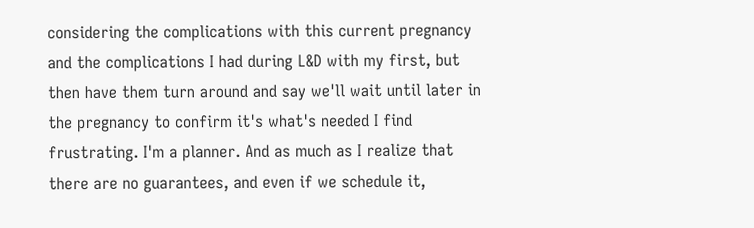considering the complications with this current pregnancy and the complications I had during L&D with my first, but then have them turn around and say we'll wait until later in the pregnancy to confirm it's what's needed I find frustrating. I'm a planner. And as much as I realize that there are no guarantees, and even if we schedule it,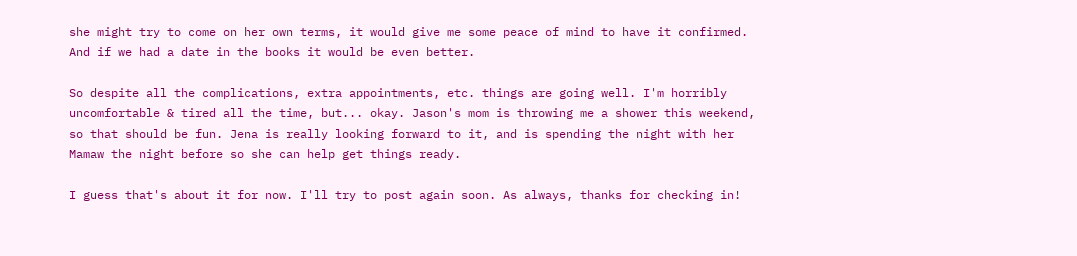she might try to come on her own terms, it would give me some peace of mind to have it confirmed. And if we had a date in the books it would be even better.

So despite all the complications, extra appointments, etc. things are going well. I'm horribly uncomfortable & tired all the time, but... okay. Jason's mom is throwing me a shower this weekend, so that should be fun. Jena is really looking forward to it, and is spending the night with her Mamaw the night before so she can help get things ready.

I guess that's about it for now. I'll try to post again soon. As always, thanks for checking in!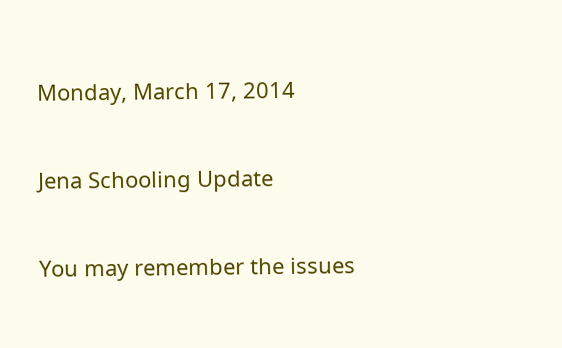Monday, March 17, 2014

Jena Schooling Update

You may remember the issues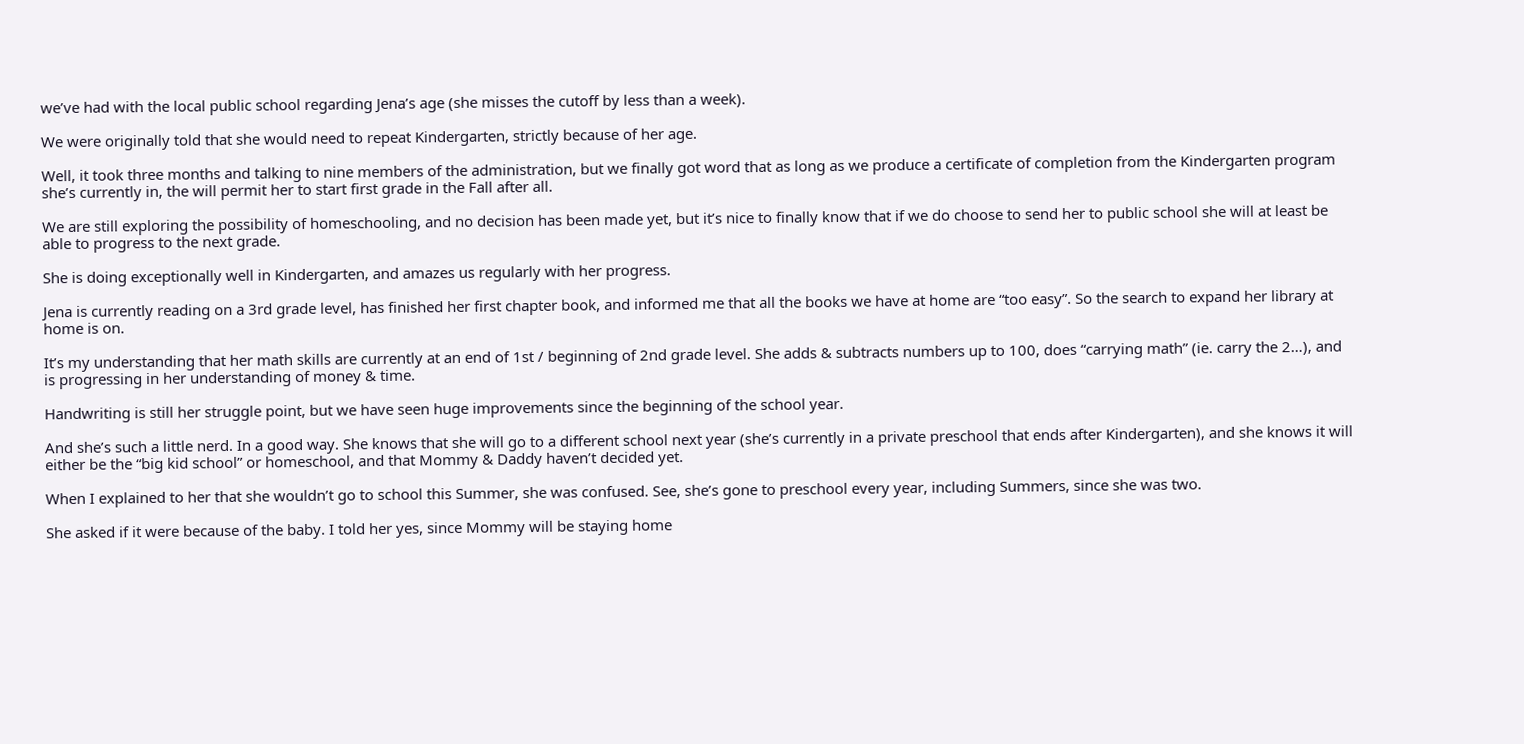we’ve had with the local public school regarding Jena’s age (she misses the cutoff by less than a week).

We were originally told that she would need to repeat Kindergarten, strictly because of her age.

Well, it took three months and talking to nine members of the administration, but we finally got word that as long as we produce a certificate of completion from the Kindergarten program she’s currently in, the will permit her to start first grade in the Fall after all.

We are still exploring the possibility of homeschooling, and no decision has been made yet, but it’s nice to finally know that if we do choose to send her to public school she will at least be able to progress to the next grade.

She is doing exceptionally well in Kindergarten, and amazes us regularly with her progress.

Jena is currently reading on a 3rd grade level, has finished her first chapter book, and informed me that all the books we have at home are “too easy”. So the search to expand her library at home is on.

It’s my understanding that her math skills are currently at an end of 1st / beginning of 2nd grade level. She adds & subtracts numbers up to 100, does “carrying math” (ie. carry the 2…), and is progressing in her understanding of money & time.

Handwriting is still her struggle point, but we have seen huge improvements since the beginning of the school year.

And she’s such a little nerd. In a good way. She knows that she will go to a different school next year (she’s currently in a private preschool that ends after Kindergarten), and she knows it will either be the “big kid school” or homeschool, and that Mommy & Daddy haven’t decided yet.

When I explained to her that she wouldn’t go to school this Summer, she was confused. See, she’s gone to preschool every year, including Summers, since she was two.

She asked if it were because of the baby. I told her yes, since Mommy will be staying home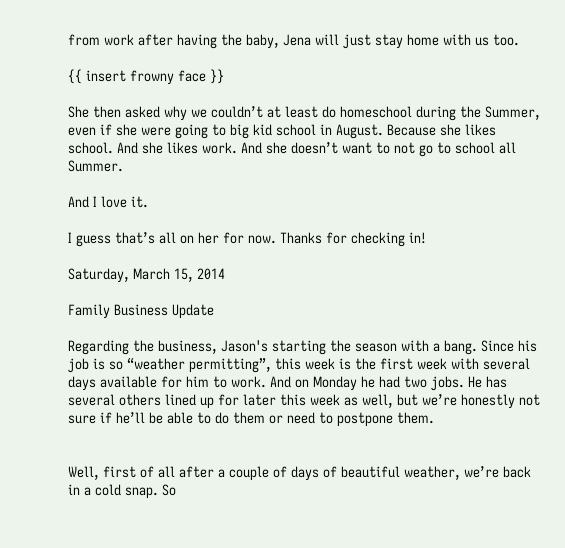from work after having the baby, Jena will just stay home with us too.

{{ insert frowny face }}

She then asked why we couldn’t at least do homeschool during the Summer, even if she were going to big kid school in August. Because she likes school. And she likes work. And she doesn’t want to not go to school all Summer.

And I love it.

I guess that’s all on her for now. Thanks for checking in!

Saturday, March 15, 2014

Family Business Update

Regarding the business, Jason's starting the season with a bang. Since his job is so “weather permitting”, this week is the first week with several days available for him to work. And on Monday he had two jobs. He has several others lined up for later this week as well, but we’re honestly not sure if he’ll be able to do them or need to postpone them.


Well, first of all after a couple of days of beautiful weather, we’re back in a cold snap. So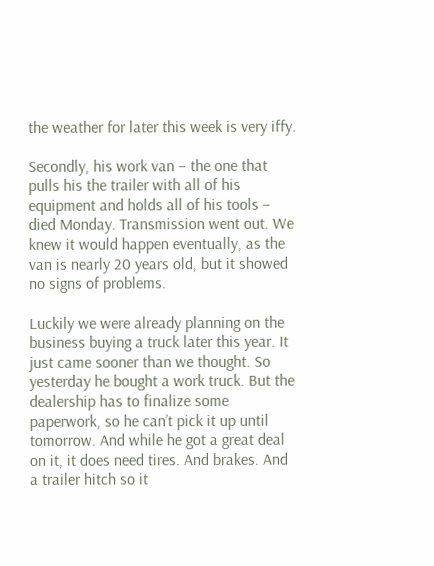the weather for later this week is very iffy.

Secondly, his work van – the one that pulls his the trailer with all of his equipment and holds all of his tools – died Monday. Transmission went out. We knew it would happen eventually, as the van is nearly 20 years old, but it showed no signs of problems.

Luckily we were already planning on the business buying a truck later this year. It just came sooner than we thought. So yesterday he bought a work truck. But the dealership has to finalize some paperwork, so he can’t pick it up until tomorrow. And while he got a great deal on it, it does need tires. And brakes. And a trailer hitch so it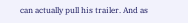can actually pull his trailer. And as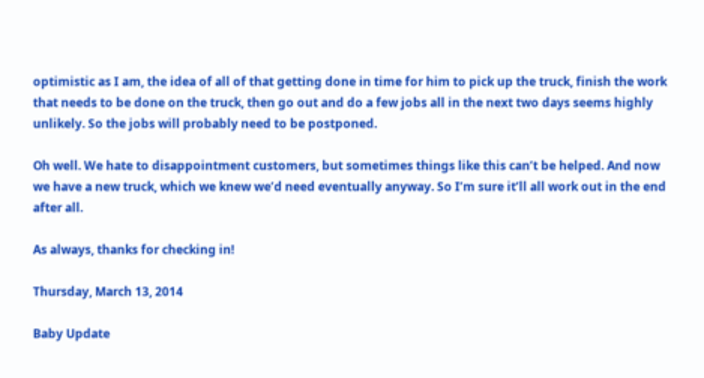optimistic as I am, the idea of all of that getting done in time for him to pick up the truck, finish the work that needs to be done on the truck, then go out and do a few jobs all in the next two days seems highly unlikely. So the jobs will probably need to be postponed.

Oh well. We hate to disappointment customers, but sometimes things like this can’t be helped. And now we have a new truck, which we knew we’d need eventually anyway. So I’m sure it’ll all work out in the end after all.

As always, thanks for checking in!

Thursday, March 13, 2014

Baby Update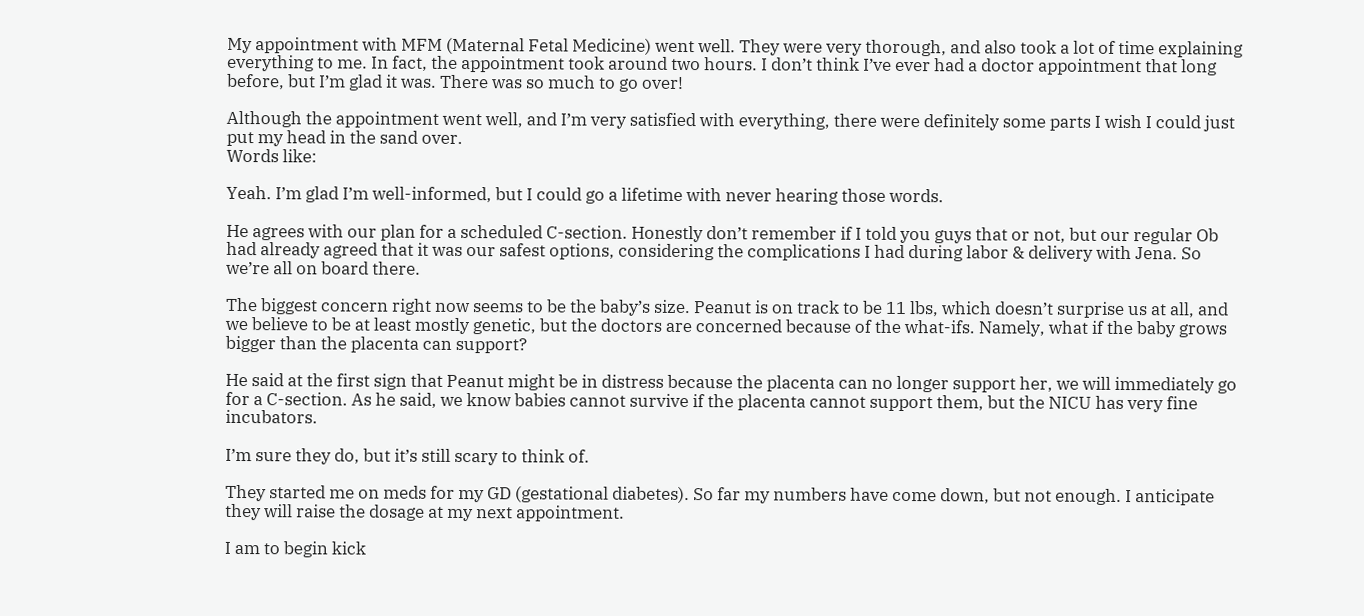My appointment with MFM (Maternal Fetal Medicine) went well. They were very thorough, and also took a lot of time explaining everything to me. In fact, the appointment took around two hours. I don’t think I’ve ever had a doctor appointment that long before, but I’m glad it was. There was so much to go over!

Although the appointment went well, and I’m very satisfied with everything, there were definitely some parts I wish I could just put my head in the sand over.
Words like:

Yeah. I’m glad I’m well-informed, but I could go a lifetime with never hearing those words.

He agrees with our plan for a scheduled C-section. Honestly don’t remember if I told you guys that or not, but our regular Ob had already agreed that it was our safest options, considering the complications I had during labor & delivery with Jena. So we’re all on board there.

The biggest concern right now seems to be the baby’s size. Peanut is on track to be 11 lbs, which doesn’t surprise us at all, and we believe to be at least mostly genetic, but the doctors are concerned because of the what-ifs. Namely, what if the baby grows bigger than the placenta can support?

He said at the first sign that Peanut might be in distress because the placenta can no longer support her, we will immediately go for a C-section. As he said, we know babies cannot survive if the placenta cannot support them, but the NICU has very fine incubators.

I’m sure they do, but it’s still scary to think of.

They started me on meds for my GD (gestational diabetes). So far my numbers have come down, but not enough. I anticipate they will raise the dosage at my next appointment.

I am to begin kick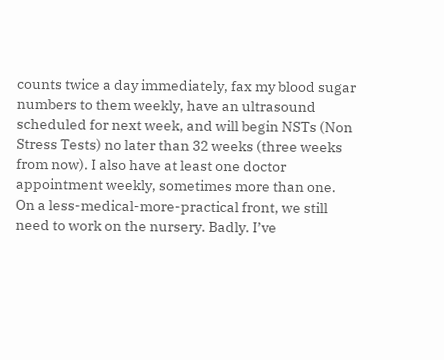counts twice a day immediately, fax my blood sugar numbers to them weekly, have an ultrasound scheduled for next week, and will begin NSTs (Non Stress Tests) no later than 32 weeks (three weeks from now). I also have at least one doctor appointment weekly, sometimes more than one.
On a less-medical-more-practical front, we still need to work on the nursery. Badly. I’ve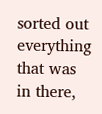sorted out everything that was in there,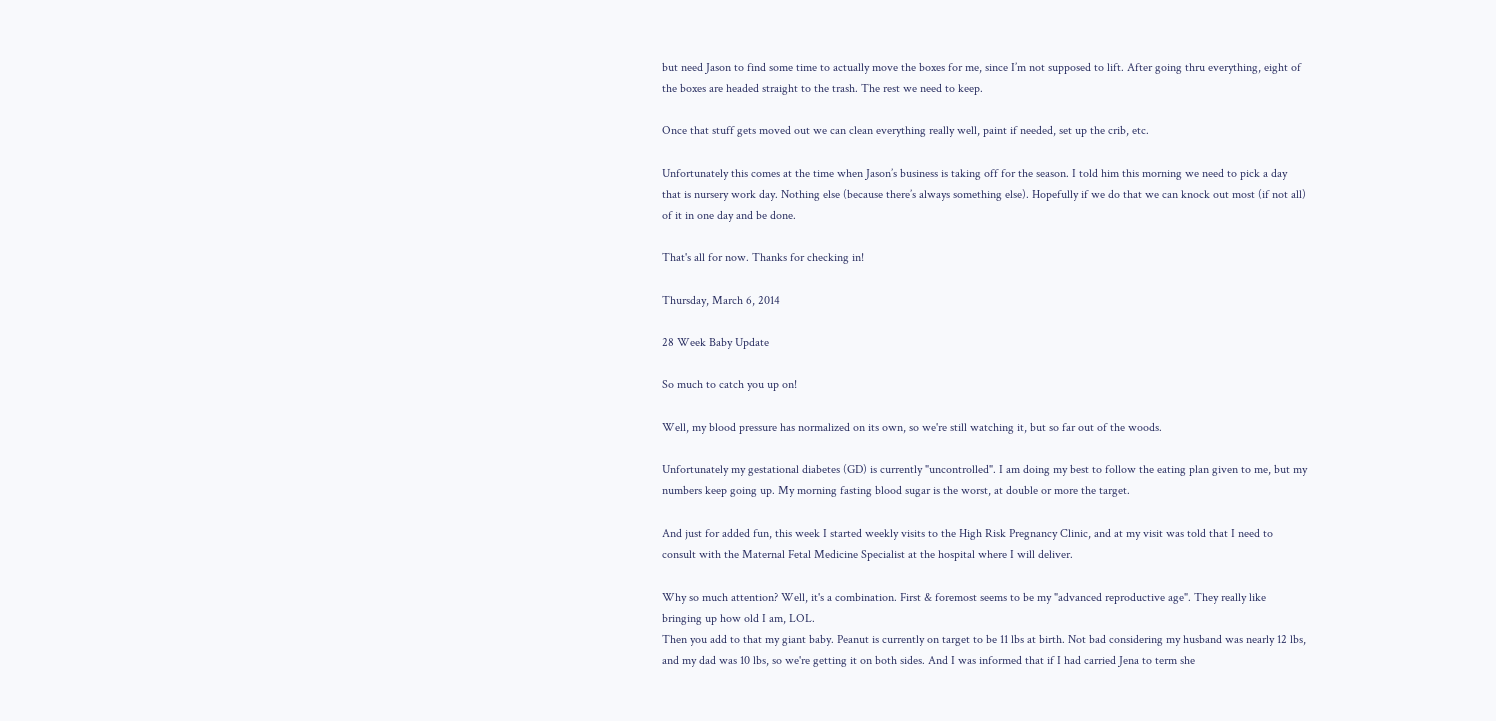but need Jason to find some time to actually move the boxes for me, since I’m not supposed to lift. After going thru everything, eight of the boxes are headed straight to the trash. The rest we need to keep.

Once that stuff gets moved out we can clean everything really well, paint if needed, set up the crib, etc.

Unfortunately this comes at the time when Jason’s business is taking off for the season. I told him this morning we need to pick a day that is nursery work day. Nothing else (because there’s always something else). Hopefully if we do that we can knock out most (if not all) of it in one day and be done.

That's all for now. Thanks for checking in!

Thursday, March 6, 2014

28 Week Baby Update

So much to catch you up on!

Well, my blood pressure has normalized on its own, so we're still watching it, but so far out of the woods.

Unfortunately my gestational diabetes (GD) is currently "uncontrolled". I am doing my best to follow the eating plan given to me, but my numbers keep going up. My morning fasting blood sugar is the worst, at double or more the target.

And just for added fun, this week I started weekly visits to the High Risk Pregnancy Clinic, and at my visit was told that I need to consult with the Maternal Fetal Medicine Specialist at the hospital where I will deliver.

Why so much attention? Well, it's a combination. First & foremost seems to be my "advanced reproductive age". They really like bringing up how old I am, LOL.
Then you add to that my giant baby. Peanut is currently on target to be 11 lbs at birth. Not bad considering my husband was nearly 12 lbs, and my dad was 10 lbs, so we're getting it on both sides. And I was informed that if I had carried Jena to term she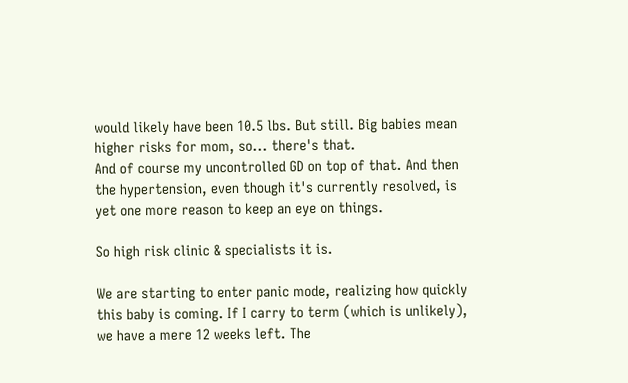would likely have been 10.5 lbs. But still. Big babies mean higher risks for mom, so... there's that.
And of course my uncontrolled GD on top of that. And then the hypertension, even though it's currently resolved, is yet one more reason to keep an eye on things.

So high risk clinic & specialists it is.

We are starting to enter panic mode, realizing how quickly this baby is coming. If I carry to term (which is unlikely), we have a mere 12 weeks left. The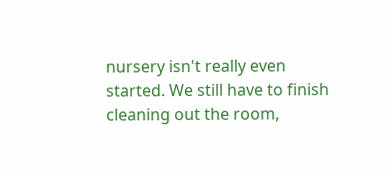nursery isn't really even started. We still have to finish cleaning out the room,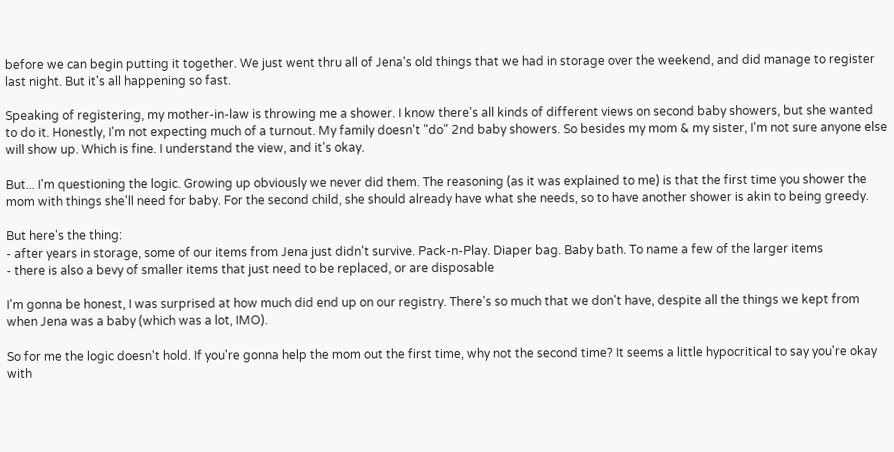before we can begin putting it together. We just went thru all of Jena's old things that we had in storage over the weekend, and did manage to register last night. But it's all happening so fast.

Speaking of registering, my mother-in-law is throwing me a shower. I know there's all kinds of different views on second baby showers, but she wanted to do it. Honestly, I'm not expecting much of a turnout. My family doesn't "do" 2nd baby showers. So besides my mom & my sister, I'm not sure anyone else will show up. Which is fine. I understand the view, and it's okay.

But... I'm questioning the logic. Growing up obviously we never did them. The reasoning (as it was explained to me) is that the first time you shower the mom with things she'll need for baby. For the second child, she should already have what she needs, so to have another shower is akin to being greedy.

But here's the thing:
- after years in storage, some of our items from Jena just didn't survive. Pack-n-Play. Diaper bag. Baby bath. To name a few of the larger items
- there is also a bevy of smaller items that just need to be replaced, or are disposable

I'm gonna be honest, I was surprised at how much did end up on our registry. There's so much that we don't have, despite all the things we kept from when Jena was a baby (which was a lot, IMO).

So for me the logic doesn't hold. If you're gonna help the mom out the first time, why not the second time? It seems a little hypocritical to say you're okay with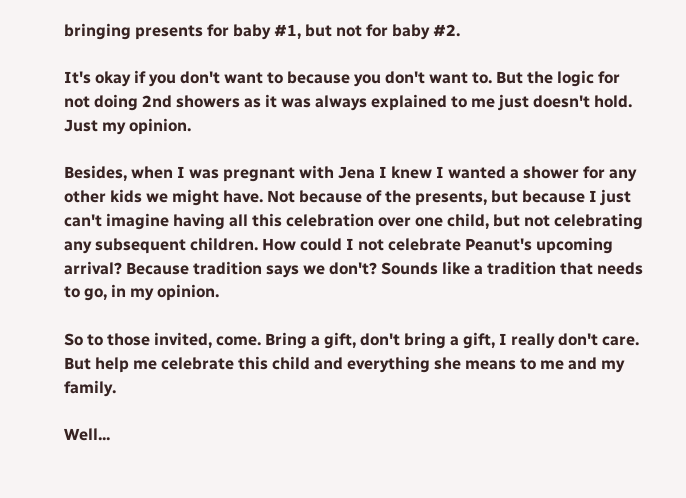bringing presents for baby #1, but not for baby #2.

It's okay if you don't want to because you don't want to. But the logic for not doing 2nd showers as it was always explained to me just doesn't hold. Just my opinion.

Besides, when I was pregnant with Jena I knew I wanted a shower for any other kids we might have. Not because of the presents, but because I just can't imagine having all this celebration over one child, but not celebrating any subsequent children. How could I not celebrate Peanut's upcoming arrival? Because tradition says we don't? Sounds like a tradition that needs to go, in my opinion.

So to those invited, come. Bring a gift, don't bring a gift, I really don't care. But help me celebrate this child and everything she means to me and my family.

Well...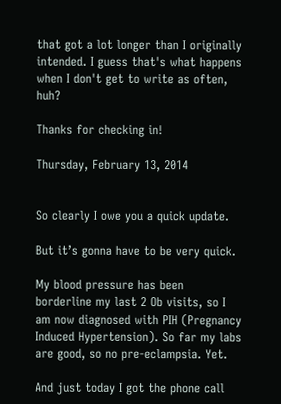that got a lot longer than I originally intended. I guess that's what happens when I don't get to write as often, huh?

Thanks for checking in!

Thursday, February 13, 2014


So clearly I owe you a quick update.

But it’s gonna have to be very quick.

My blood pressure has been borderline my last 2 Ob visits, so I am now diagnosed with PIH (Pregnancy Induced Hypertension). So far my labs are good, so no pre-eclampsia. Yet.

And just today I got the phone call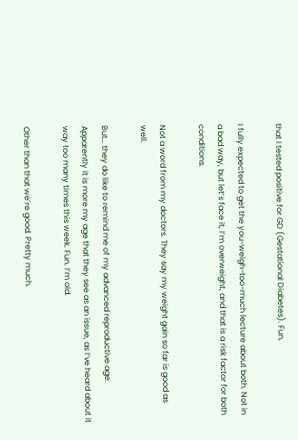that I tested positive for GD (Gestational Diabetes). Fun.

I fully expected to get the you-weigh-too-much lecture about both. Not in a bad way, but let’s face it, I’m overweight, and that is a risk factor for both conditions.

Not a word from my doctors. They say my weight gain so far is good as well.

But… they do like to remind me of my advanced reproductive age. Apparently it is more my age that they see as an issue, as I’ve heard about it way too many times this week. Fun. I’m old.

Other than that we’re good. Pretty much.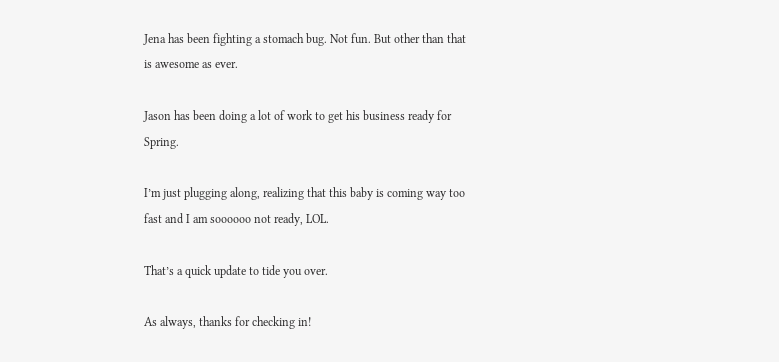Jena has been fighting a stomach bug. Not fun. But other than that is awesome as ever.

Jason has been doing a lot of work to get his business ready for Spring.

I’m just plugging along, realizing that this baby is coming way too fast and I am soooooo not ready, LOL.

That’s a quick update to tide you over.

As always, thanks for checking in!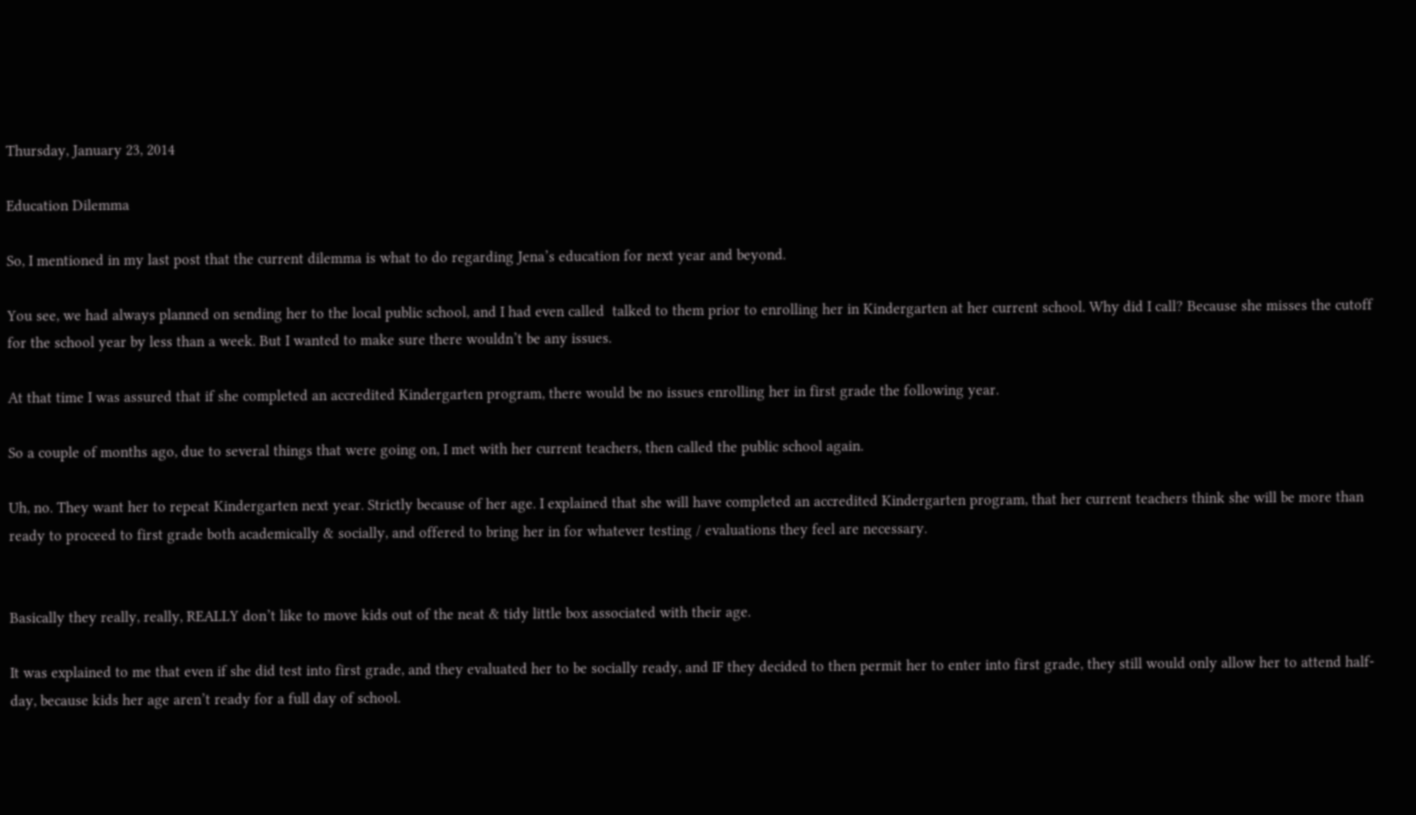Thursday, January 23, 2014

Education Dilemma

So, I mentioned in my last post that the current dilemma is what to do regarding Jena’s education for next year and beyond.

You see, we had always planned on sending her to the local public school, and I had even called  talked to them prior to enrolling her in Kindergarten at her current school. Why did I call? Because she misses the cutoff for the school year by less than a week. But I wanted to make sure there wouldn’t be any issues.

At that time I was assured that if she completed an accredited Kindergarten program, there would be no issues enrolling her in first grade the following year.

So a couple of months ago, due to several things that were going on, I met with her current teachers, then called the public school again.

Uh, no. They want her to repeat Kindergarten next year. Strictly because of her age. I explained that she will have completed an accredited Kindergarten program, that her current teachers think she will be more than ready to proceed to first grade both academically & socially, and offered to bring her in for whatever testing / evaluations they feel are necessary.


Basically they really, really, REALLY don’t like to move kids out of the neat & tidy little box associated with their age.

It was explained to me that even if she did test into first grade, and they evaluated her to be socially ready, and IF they decided to then permit her to enter into first grade, they still would only allow her to attend half-day, because kids her age aren’t ready for a full day of school.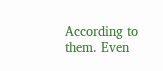According to them. Even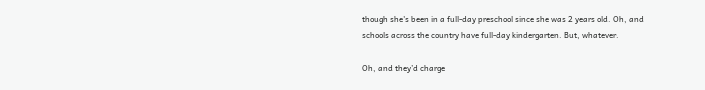though she's been in a full-day preschool since she was 2 years old. Oh, and schools across the country have full-day kindergarten. But, whatever.

Oh, and they’d charge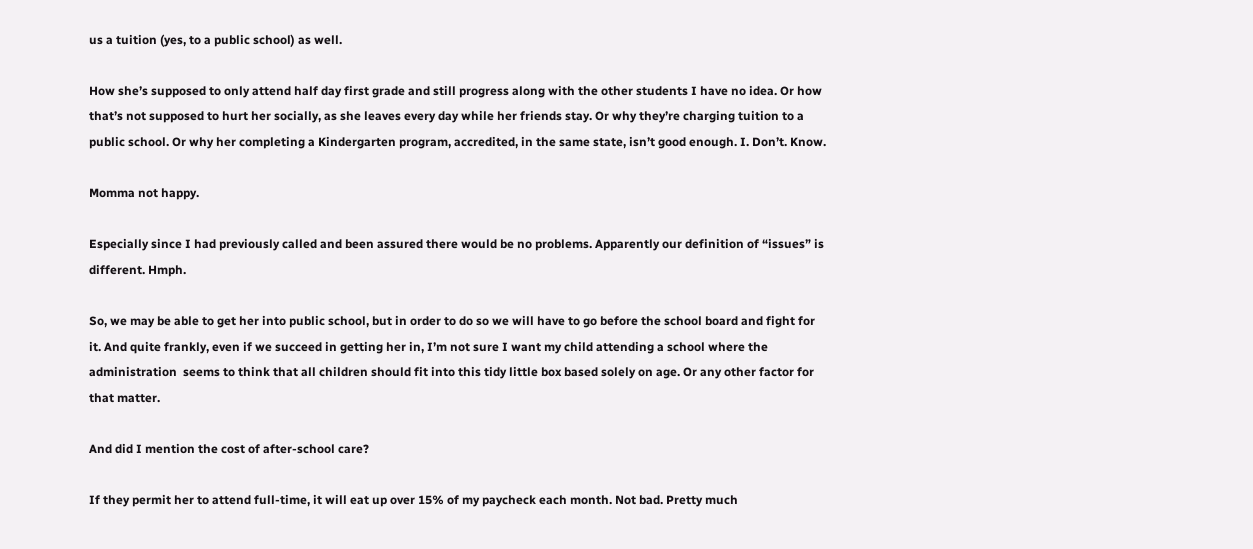us a tuition (yes, to a public school) as well.

How she’s supposed to only attend half day first grade and still progress along with the other students I have no idea. Or how that’s not supposed to hurt her socially, as she leaves every day while her friends stay. Or why they’re charging tuition to a public school. Or why her completing a Kindergarten program, accredited, in the same state, isn’t good enough. I. Don’t. Know.

Momma not happy.

Especially since I had previously called and been assured there would be no problems. Apparently our definition of “issues” is different. Hmph.

So, we may be able to get her into public school, but in order to do so we will have to go before the school board and fight for it. And quite frankly, even if we succeed in getting her in, I’m not sure I want my child attending a school where the administration  seems to think that all children should fit into this tidy little box based solely on age. Or any other factor for that matter.

And did I mention the cost of after-school care?

If they permit her to attend full-time, it will eat up over 15% of my paycheck each month. Not bad. Pretty much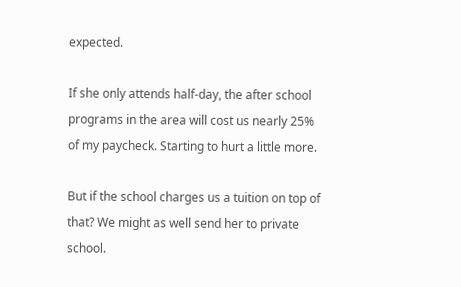expected.

If she only attends half-day, the after school programs in the area will cost us nearly 25% of my paycheck. Starting to hurt a little more.

But if the school charges us a tuition on top of that? We might as well send her to private school.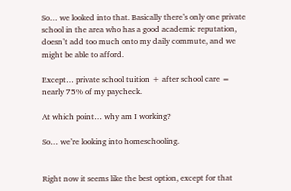So… we looked into that. Basically there’s only one private school in the area who has a good academic reputation, doesn’t add too much onto my daily commute, and we might be able to afford.

Except… private school tuition + after school care = nearly 75% of my paycheck.

At which point… why am I working?

So… we’re looking into homeschooling.


Right now it seems like the best option, except for that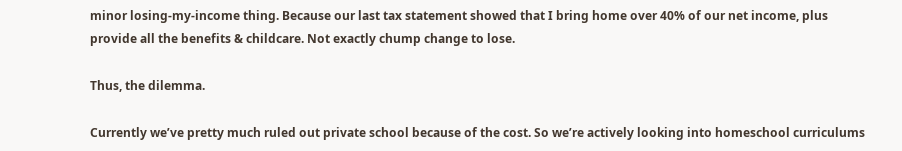minor losing-my-income thing. Because our last tax statement showed that I bring home over 40% of our net income, plus provide all the benefits & childcare. Not exactly chump change to lose.

Thus, the dilemma.

Currently we’ve pretty much ruled out private school because of the cost. So we’re actively looking into homeschool curriculums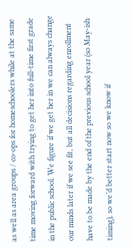as well as area groups / co-ops for homeschoolers while at the same time moving forward with trying to get her into full-time first grade in the public school. We figure if we get her in we can always change our minds later if we see fit, but all decisions regarding enrollment have to be made by the end of the previous school year (so May-ish timing), so we’d better start now so we know if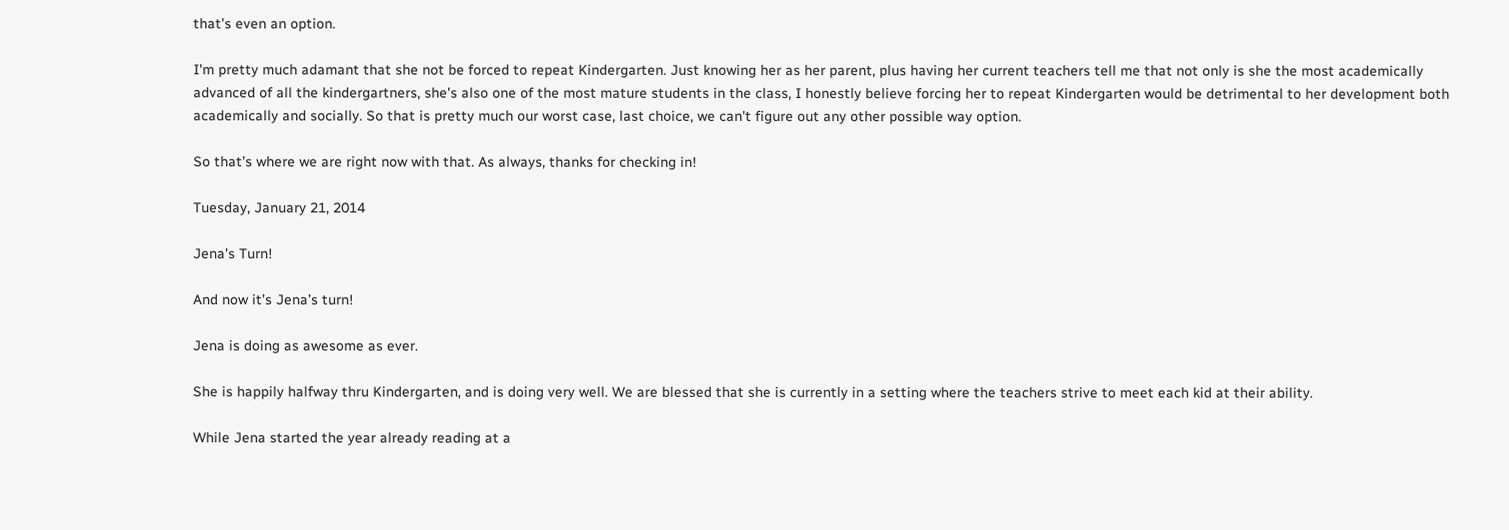that’s even an option.

I'm pretty much adamant that she not be forced to repeat Kindergarten. Just knowing her as her parent, plus having her current teachers tell me that not only is she the most academically advanced of all the kindergartners, she's also one of the most mature students in the class, I honestly believe forcing her to repeat Kindergarten would be detrimental to her development both academically and socially. So that is pretty much our worst case, last choice, we can't figure out any other possible way option.

So that’s where we are right now with that. As always, thanks for checking in!

Tuesday, January 21, 2014

Jena's Turn!

And now it’s Jena’s turn!

Jena is doing as awesome as ever.

She is happily halfway thru Kindergarten, and is doing very well. We are blessed that she is currently in a setting where the teachers strive to meet each kid at their ability.

While Jena started the year already reading at a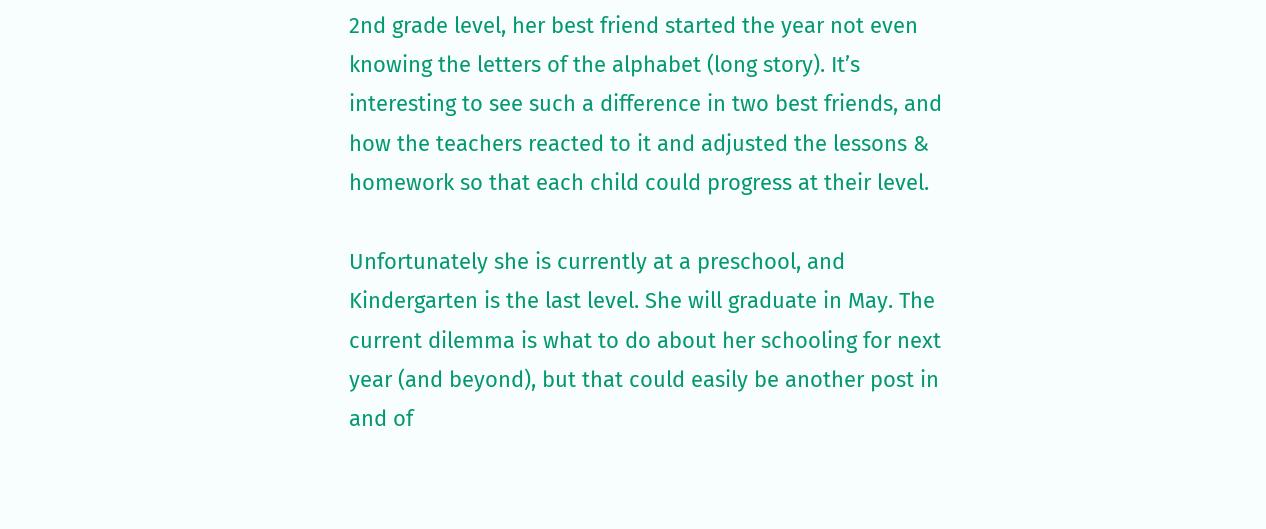2nd grade level, her best friend started the year not even knowing the letters of the alphabet (long story). It’s interesting to see such a difference in two best friends, and how the teachers reacted to it and adjusted the lessons & homework so that each child could progress at their level.

Unfortunately she is currently at a preschool, and Kindergarten is the last level. She will graduate in May. The current dilemma is what to do about her schooling for next year (and beyond), but that could easily be another post in and of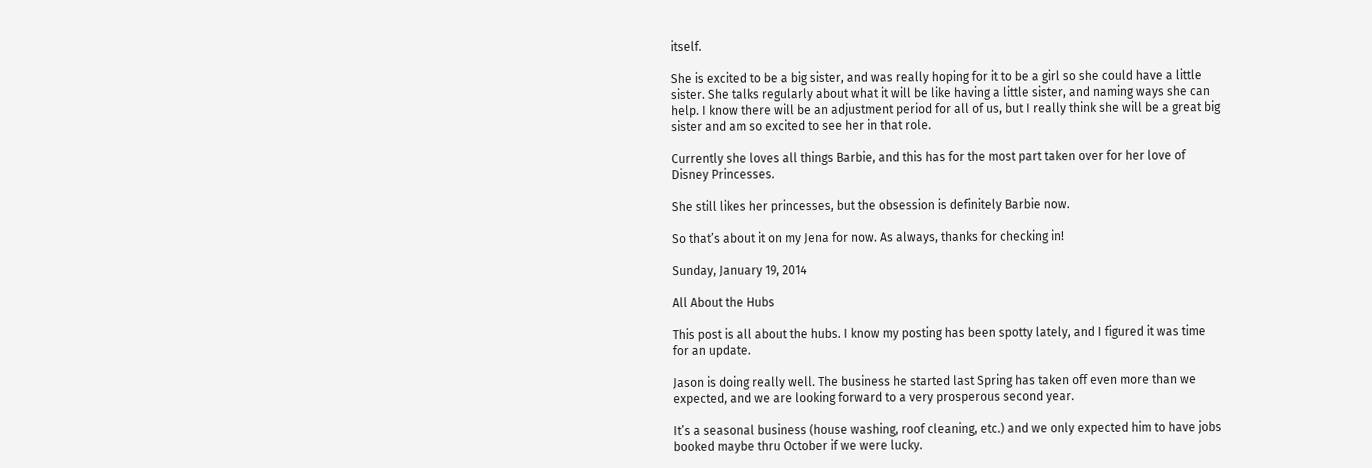itself.

She is excited to be a big sister, and was really hoping for it to be a girl so she could have a little sister. She talks regularly about what it will be like having a little sister, and naming ways she can help. I know there will be an adjustment period for all of us, but I really think she will be a great big sister and am so excited to see her in that role.

Currently she loves all things Barbie, and this has for the most part taken over for her love of Disney Princesses.

She still likes her princesses, but the obsession is definitely Barbie now.

So that’s about it on my Jena for now. As always, thanks for checking in!

Sunday, January 19, 2014

All About the Hubs

This post is all about the hubs. I know my posting has been spotty lately, and I figured it was time for an update.

Jason is doing really well. The business he started last Spring has taken off even more than we expected, and we are looking forward to a very prosperous second year.

It’s a seasonal business (house washing, roof cleaning, etc.) and we only expected him to have jobs booked maybe thru October if we were lucky.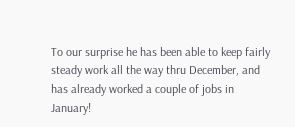To our surprise he has been able to keep fairly steady work all the way thru December, and has already worked a couple of jobs in January!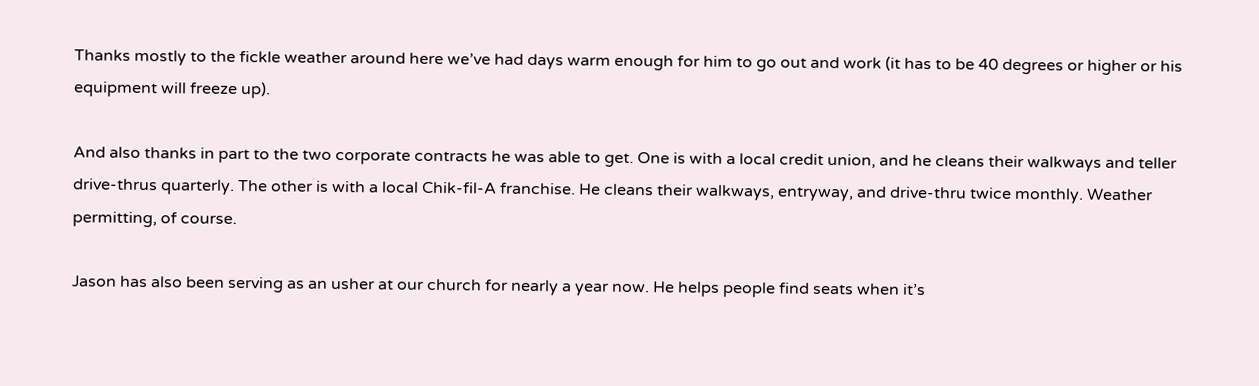Thanks mostly to the fickle weather around here we’ve had days warm enough for him to go out and work (it has to be 40 degrees or higher or his equipment will freeze up).

And also thanks in part to the two corporate contracts he was able to get. One is with a local credit union, and he cleans their walkways and teller drive-thrus quarterly. The other is with a local Chik-fil-A franchise. He cleans their walkways, entryway, and drive-thru twice monthly. Weather permitting, of course.

Jason has also been serving as an usher at our church for nearly a year now. He helps people find seats when it’s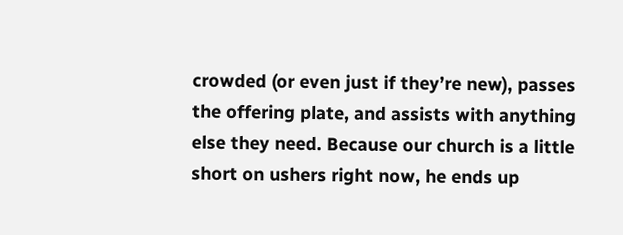crowded (or even just if they’re new), passes the offering plate, and assists with anything else they need. Because our church is a little short on ushers right now, he ends up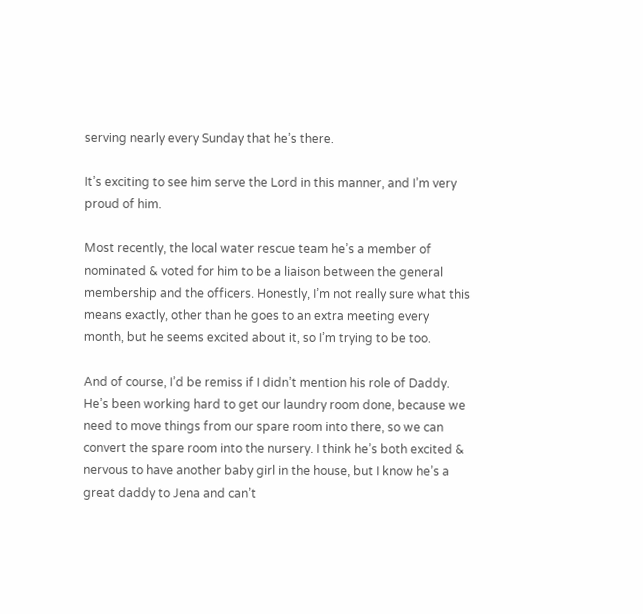serving nearly every Sunday that he’s there.

It’s exciting to see him serve the Lord in this manner, and I’m very proud of him.

Most recently, the local water rescue team he’s a member of nominated & voted for him to be a liaison between the general membership and the officers. Honestly, I’m not really sure what this means exactly, other than he goes to an extra meeting every month, but he seems excited about it, so I’m trying to be too.

And of course, I’d be remiss if I didn’t mention his role of Daddy. He’s been working hard to get our laundry room done, because we need to move things from our spare room into there, so we can convert the spare room into the nursery. I think he’s both excited & nervous to have another baby girl in the house, but I know he’s a great daddy to Jena and can’t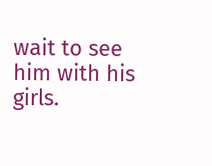wait to see him with his girls.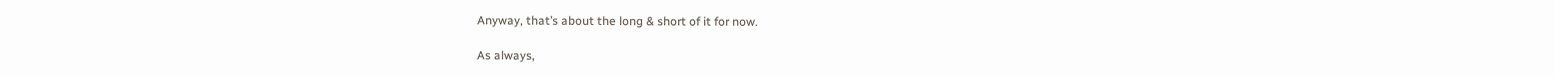Anyway, that’s about the long & short of it for now.

As always,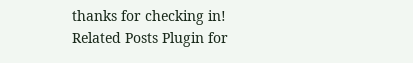thanks for checking in!
Related Posts Plugin for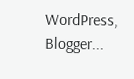WordPress, Blogger...